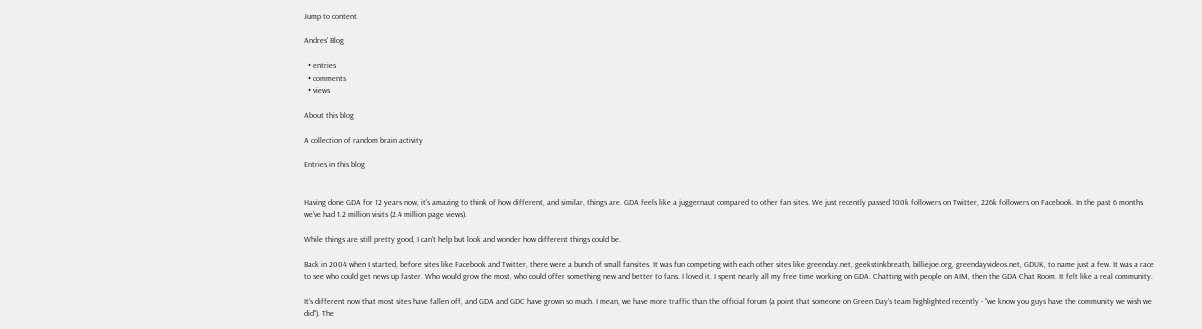Jump to content

Andres' Blog

  • entries
  • comments
  • views

About this blog

A collection of random brain activity

Entries in this blog


Having done GDA for 12 years now, it's amazing to think of how different, and similar, things are. GDA feels like a juggernaut compared to other fan sites. We just recently passed 100k followers on Twitter, 226k followers on Facebook. In the past 6 months we've had 1.2 million visits (2.4 million page views).

While things are still pretty good, I can't help but look and wonder how different things could be.

Back in 2004 when I started, before sites like Facebook and Twitter, there were a bunch of small fansites. It was fun competing with each other sites like greenday.net, geekstinkbreath, billiejoe.org, greendayvideos.net, GDUK, to name just a few. It was a race to see who could get news up faster. Who would grow the most, who could offer something new and better to fans. I loved it. I spent nearly all my free time working on GDA. Chatting with people on AIM, then the GDA Chat Room. It felt like a real community.

It's different now that most sites have fallen off, and GDA and GDC have grown so much. I mean, we have more traffic than the official forum (a point that someone on Green Day's team highlighted recently - "we know you guys have the community we wish we did"). The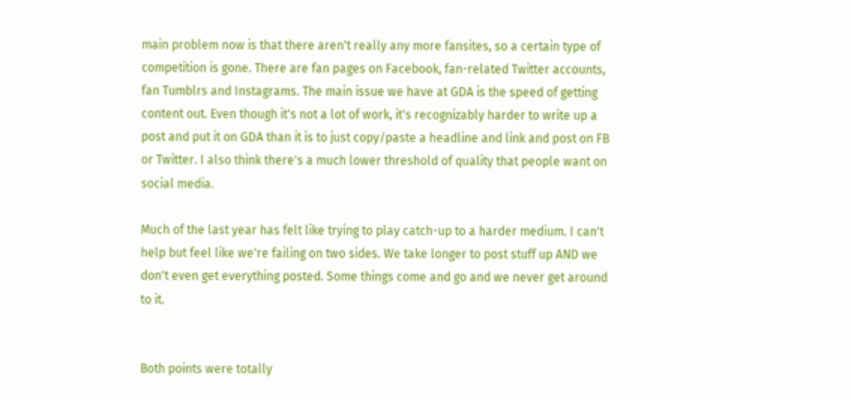main problem now is that there aren't really any more fansites, so a certain type of competition is gone. There are fan pages on Facebook, fan-related Twitter accounts, fan Tumblrs and Instagrams. The main issue we have at GDA is the speed of getting content out. Even though it's not a lot of work, it's recognizably harder to write up a post and put it on GDA than it is to just copy/paste a headline and link and post on FB or Twitter. I also think there's a much lower threshold of quality that people want on social media.

Much of the last year has felt like trying to play catch-up to a harder medium. I can't help but feel like we're failing on two sides. We take longer to post stuff up AND we don't even get everything posted. Some things come and go and we never get around to it.


Both points were totally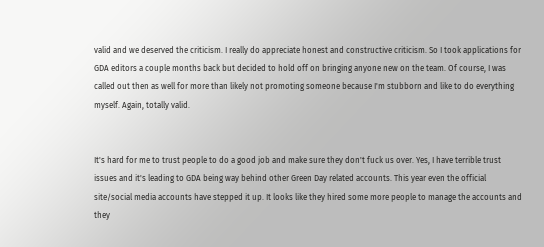valid and we deserved the criticism. I really do appreciate honest and constructive criticism. So I took applications for GDA editors a couple months back but decided to hold off on bringing anyone new on the team. Of course, I was called out then as well for more than likely not promoting someone because I'm stubborn and like to do everything myself. Again, totally valid.


It's hard for me to trust people to do a good job and make sure they don't fuck us over. Yes, I have terrible trust issues and it's leading to GDA being way behind other Green Day related accounts. This year even the official site/social media accounts have stepped it up. It looks like they hired some more people to manage the accounts and they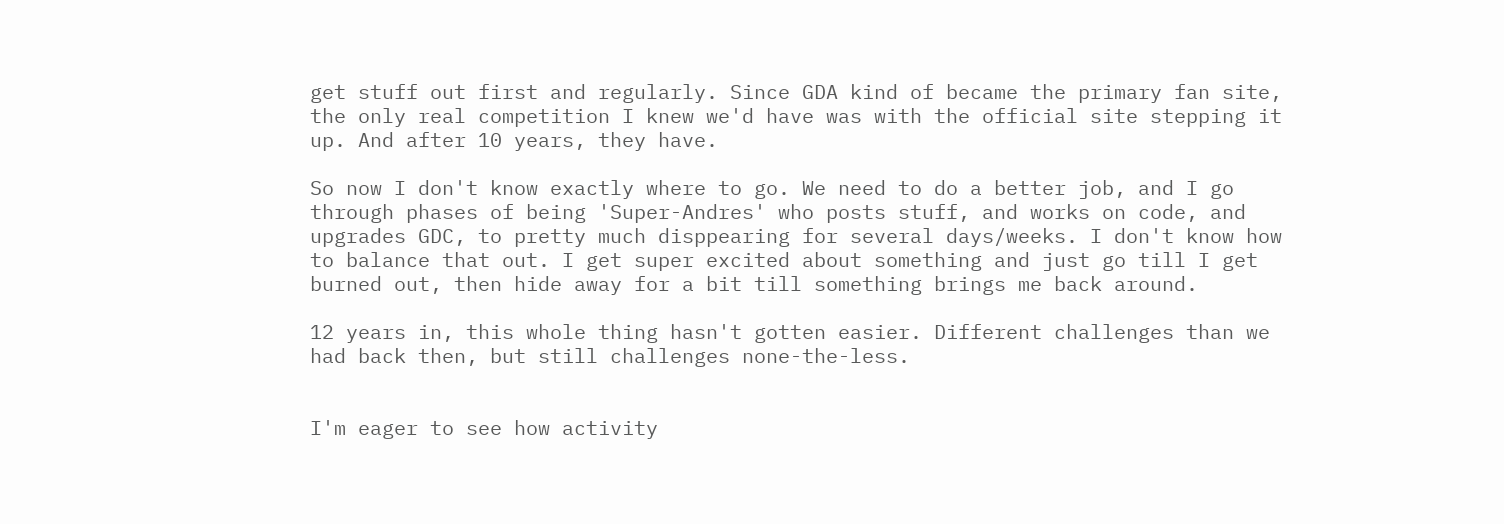get stuff out first and regularly. Since GDA kind of became the primary fan site, the only real competition I knew we'd have was with the official site stepping it up. And after 10 years, they have.

So now I don't know exactly where to go. We need to do a better job, and I go through phases of being 'Super-Andres' who posts stuff, and works on code, and upgrades GDC, to pretty much disppearing for several days/weeks. I don't know how to balance that out. I get super excited about something and just go till I get burned out, then hide away for a bit till something brings me back around.

12 years in, this whole thing hasn't gotten easier. Different challenges than we had back then, but still challenges none-the-less.


I'm eager to see how activity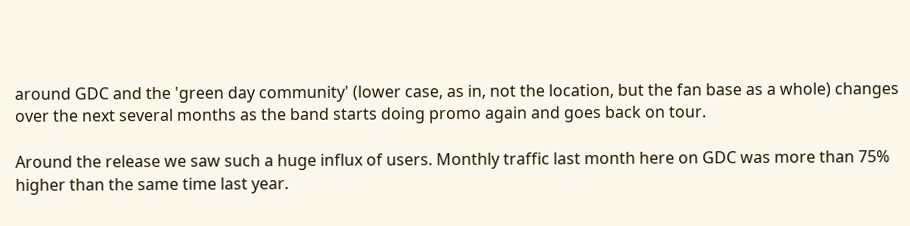around GDC and the 'green day community' (lower case, as in, not the location, but the fan base as a whole) changes over the next several months as the band starts doing promo again and goes back on tour.

Around the release we saw such a huge influx of users. Monthly traffic last month here on GDC was more than 75% higher than the same time last year.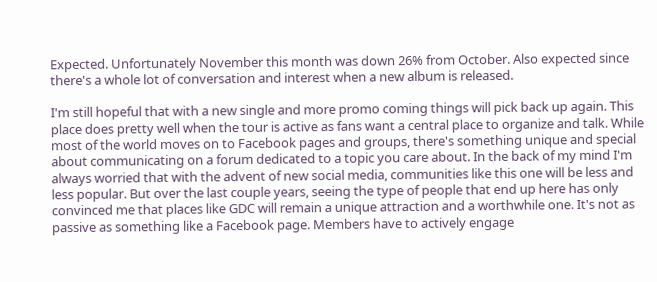Expected. Unfortunately November this month was down 26% from October. Also expected since there's a whole lot of conversation and interest when a new album is released.

I'm still hopeful that with a new single and more promo coming things will pick back up again. This place does pretty well when the tour is active as fans want a central place to organize and talk. While most of the world moves on to Facebook pages and groups, there's something unique and special about communicating on a forum dedicated to a topic you care about. In the back of my mind I'm always worried that with the advent of new social media, communities like this one will be less and less popular. But over the last couple years, seeing the type of people that end up here has only convinced me that places like GDC will remain a unique attraction and a worthwhile one. It's not as passive as something like a Facebook page. Members have to actively engage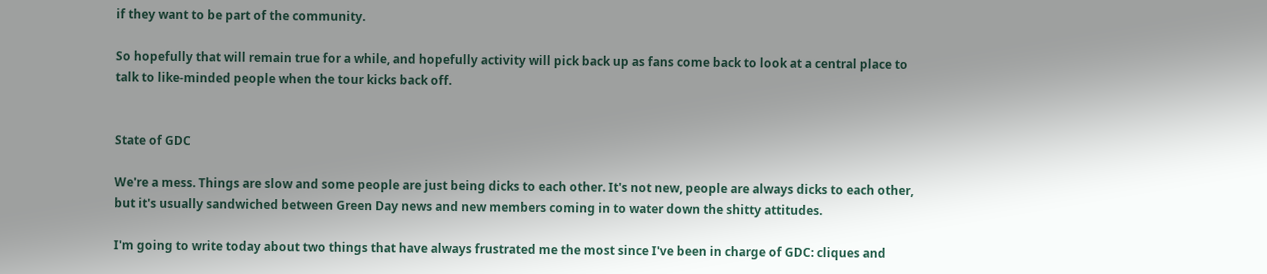if they want to be part of the community.

So hopefully that will remain true for a while, and hopefully activity will pick back up as fans come back to look at a central place to talk to like-minded people when the tour kicks back off.


State of GDC

We're a mess. Things are slow and some people are just being dicks to each other. It's not new, people are always dicks to each other, but it's usually sandwiched between Green Day news and new members coming in to water down the shitty attitudes.

I'm going to write today about two things that have always frustrated me the most since I've been in charge of GDC: cliques and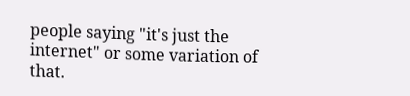people saying "it's just the internet" or some variation of that.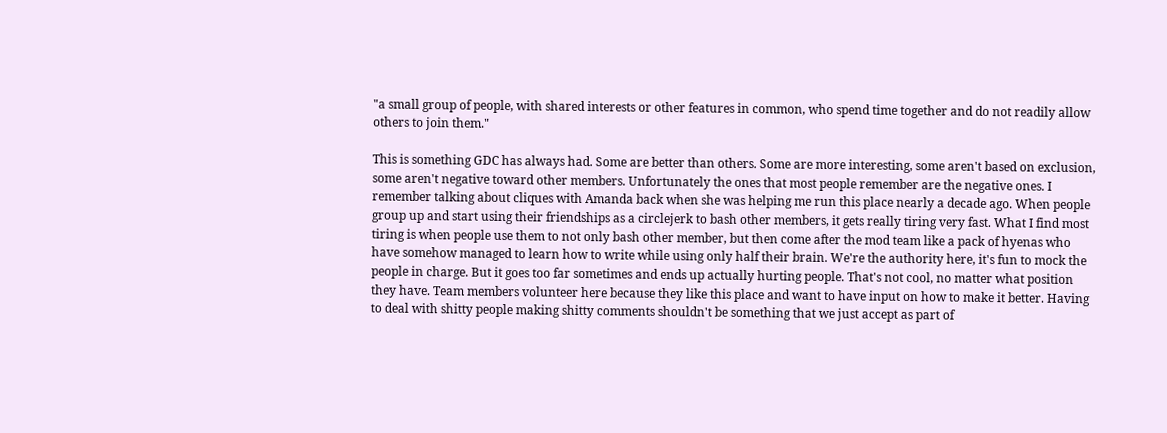"a small group of people, with shared interests or other features in common, who spend time together and do not readily allow others to join them."

This is something GDC has always had. Some are better than others. Some are more interesting, some aren't based on exclusion, some aren't negative toward other members. Unfortunately the ones that most people remember are the negative ones. I remember talking about cliques with Amanda back when she was helping me run this place nearly a decade ago. When people group up and start using their friendships as a circlejerk to bash other members, it gets really tiring very fast. What I find most tiring is when people use them to not only bash other member, but then come after the mod team like a pack of hyenas who have somehow managed to learn how to write while using only half their brain. We're the authority here, it's fun to mock the people in charge. But it goes too far sometimes and ends up actually hurting people. That's not cool, no matter what position they have. Team members volunteer here because they like this place and want to have input on how to make it better. Having to deal with shitty people making shitty comments shouldn't be something that we just accept as part of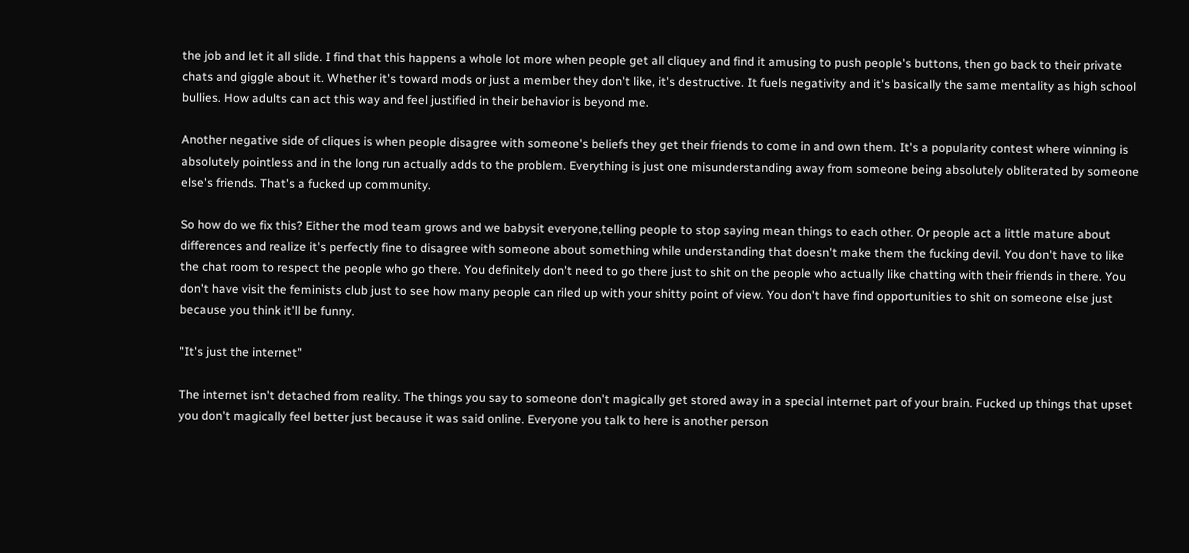the job and let it all slide. I find that this happens a whole lot more when people get all cliquey and find it amusing to push people's buttons, then go back to their private chats and giggle about it. Whether it's toward mods or just a member they don't like, it's destructive. It fuels negativity and it's basically the same mentality as high school bullies. How adults can act this way and feel justified in their behavior is beyond me.

Another negative side of cliques is when people disagree with someone's beliefs they get their friends to come in and own them. It's a popularity contest where winning is absolutely pointless and in the long run actually adds to the problem. Everything is just one misunderstanding away from someone being absolutely obliterated by someone else's friends. That's a fucked up community.

So how do we fix this? Either the mod team grows and we babysit everyone,telling people to stop saying mean things to each other. Or people act a little mature about differences and realize it's perfectly fine to disagree with someone about something while understanding that doesn't make them the fucking devil. You don't have to like the chat room to respect the people who go there. You definitely don't need to go there just to shit on the people who actually like chatting with their friends in there. You don't have visit the feminists club just to see how many people can riled up with your shitty point of view. You don't have find opportunities to shit on someone else just because you think it'll be funny.

"It's just the internet"

The internet isn't detached from reality. The things you say to someone don't magically get stored away in a special internet part of your brain. Fucked up things that upset you don't magically feel better just because it was said online. Everyone you talk to here is another person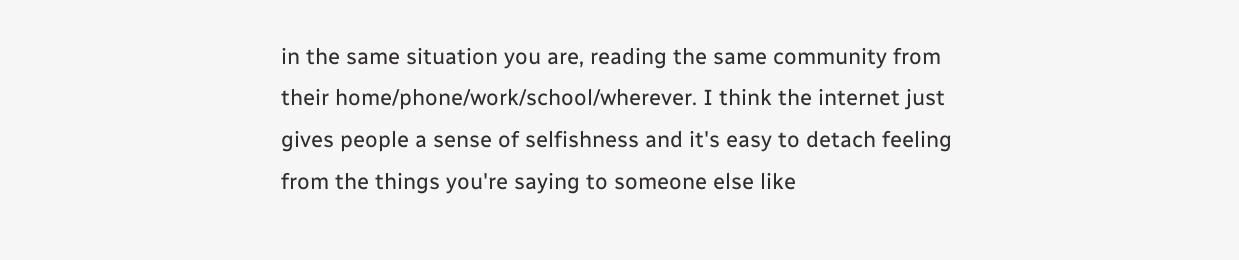in the same situation you are, reading the same community from their home/phone/work/school/wherever. I think the internet just gives people a sense of selfishness and it's easy to detach feeling from the things you're saying to someone else like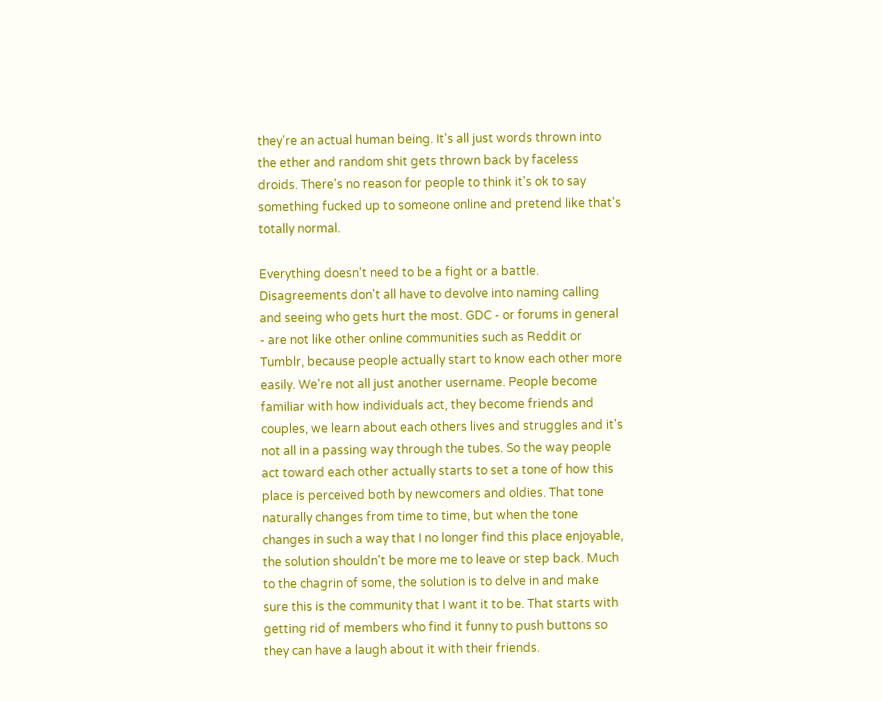they're an actual human being. It's all just words thrown into the ether and random shit gets thrown back by faceless droids. There's no reason for people to think it's ok to say something fucked up to someone online and pretend like that's totally normal.

Everything doesn't need to be a fight or a battle. Disagreements don't all have to devolve into naming calling and seeing who gets hurt the most. GDC - or forums in general - are not like other online communities such as Reddit or Tumblr, because people actually start to know each other more easily. We're not all just another username. People become familiar with how individuals act, they become friends and couples, we learn about each others lives and struggles and it's not all in a passing way through the tubes. So the way people act toward each other actually starts to set a tone of how this place is perceived both by newcomers and oldies. That tone naturally changes from time to time, but when the tone changes in such a way that I no longer find this place enjoyable, the solution shouldn't be more me to leave or step back. Much to the chagrin of some, the solution is to delve in and make sure this is the community that I want it to be. That starts with getting rid of members who find it funny to push buttons so they can have a laugh about it with their friends.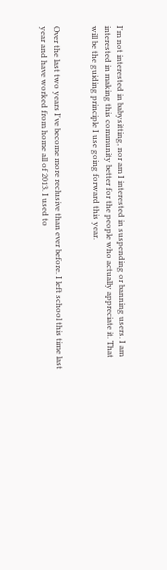I'm not interested in babysitting, nor am I interested in suspending or banning users. I am interested in making this community better for the people who actually appreciate it. That will be the guiding principle I use going forward this year.


Over the last two years I've become more reclusive than ever before. I left school this time last year and have worked from home all of 2013. I used to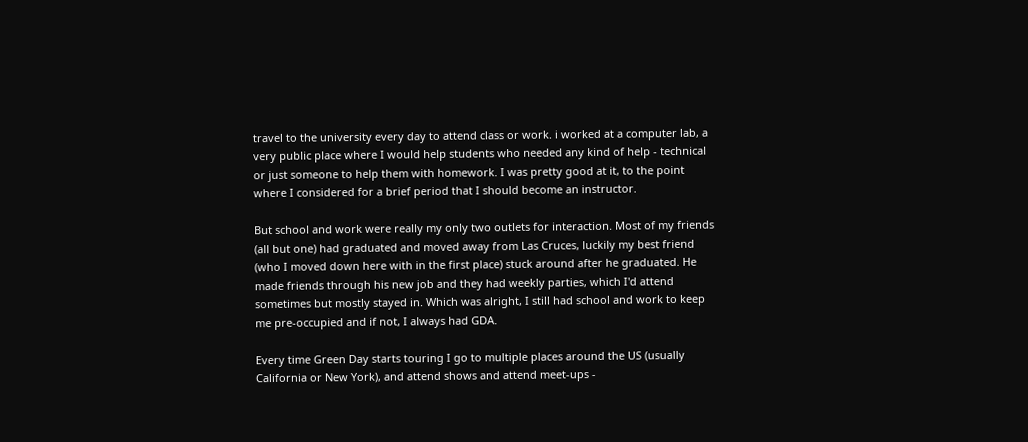travel to the university every day to attend class or work. i worked at a computer lab, a very public place where I would help students who needed any kind of help - technical or just someone to help them with homework. I was pretty good at it, to the point where I considered for a brief period that I should become an instructor.

But school and work were really my only two outlets for interaction. Most of my friends (all but one) had graduated and moved away from Las Cruces, luckily my best friend (who I moved down here with in the first place) stuck around after he graduated. He made friends through his new job and they had weekly parties, which I'd attend sometimes but mostly stayed in. Which was alright, I still had school and work to keep me pre-occupied and if not, I always had GDA.

Every time Green Day starts touring I go to multiple places around the US (usually California or New York), and attend shows and attend meet-ups -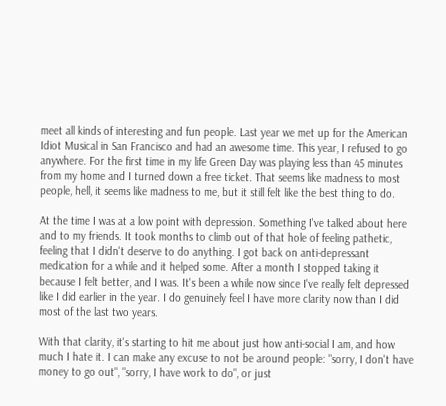meet all kinds of interesting and fun people. Last year we met up for the American Idiot Musical in San Francisco and had an awesome time. This year, I refused to go anywhere. For the first time in my life Green Day was playing less than 45 minutes from my home and I turned down a free ticket. That seems like madness to most people, hell, it seems like madness to me, but it still felt like the best thing to do.

At the time I was at a low point with depression. Something I've talked about here and to my friends. It took months to climb out of that hole of feeling pathetic, feeling that I didn't deserve to do anything. I got back on anti-depressant medication for a while and it helped some. After a month I stopped taking it because I felt better, and I was. It's been a while now since I've really felt depressed like I did earlier in the year. I do genuinely feel I have more clarity now than I did most of the last two years.

With that clarity, it's starting to hit me about just how anti-social I am, and how much I hate it. I can make any excuse to not be around people: "sorry, I don't have money to go out", "sorry, I have work to do", or just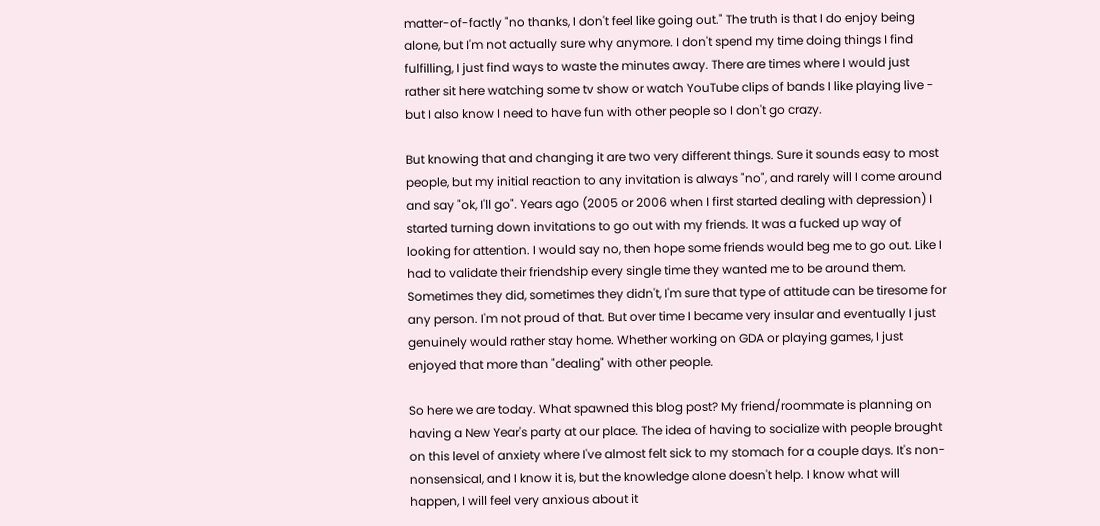matter-of-factly "no thanks, I don't feel like going out." The truth is that I do enjoy being alone, but I'm not actually sure why anymore. I don't spend my time doing things I find fulfilling, I just find ways to waste the minutes away. There are times where I would just rather sit here watching some tv show or watch YouTube clips of bands I like playing live - but I also know I need to have fun with other people so I don't go crazy.

But knowing that and changing it are two very different things. Sure it sounds easy to most people, but my initial reaction to any invitation is always "no", and rarely will I come around and say "ok, I'll go". Years ago (2005 or 2006 when I first started dealing with depression) I started turning down invitations to go out with my friends. It was a fucked up way of looking for attention. I would say no, then hope some friends would beg me to go out. Like I had to validate their friendship every single time they wanted me to be around them. Sometimes they did, sometimes they didn't, I'm sure that type of attitude can be tiresome for any person. I'm not proud of that. But over time I became very insular and eventually I just genuinely would rather stay home. Whether working on GDA or playing games, I just enjoyed that more than "dealing" with other people.

So here we are today. What spawned this blog post? My friend/roommate is planning on having a New Year's party at our place. The idea of having to socialize with people brought on this level of anxiety where I've almost felt sick to my stomach for a couple days. It's non-nonsensical, and I know it is, but the knowledge alone doesn't help. I know what will happen, I will feel very anxious about it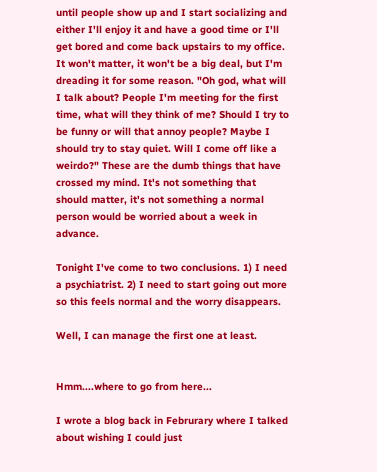until people show up and I start socializing and either I'll enjoy it and have a good time or I'll get bored and come back upstairs to my office. It won't matter, it won't be a big deal, but I'm dreading it for some reason. "Oh god, what will I talk about? People I'm meeting for the first time, what will they think of me? Should I try to be funny or will that annoy people? Maybe I should try to stay quiet. Will I come off like a weirdo?" These are the dumb things that have crossed my mind. It's not something that should matter, it's not something a normal person would be worried about a week in advance.

Tonight I've come to two conclusions. 1) I need a psychiatrist. 2) I need to start going out more so this feels normal and the worry disappears.

Well, I can manage the first one at least.


Hmm....where to go from here...

I wrote a blog back in Februrary where I talked about wishing I could just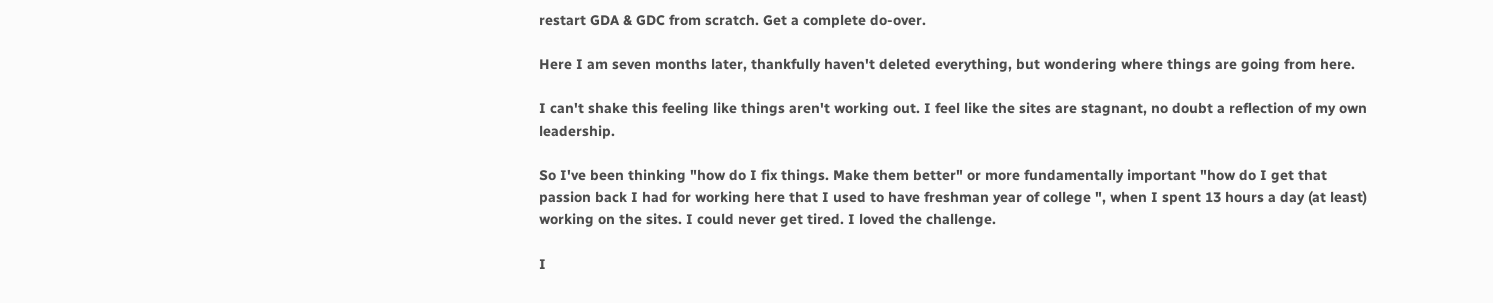restart GDA & GDC from scratch. Get a complete do-over.

Here I am seven months later, thankfully haven't deleted everything, but wondering where things are going from here.

I can't shake this feeling like things aren't working out. I feel like the sites are stagnant, no doubt a reflection of my own leadership.

So I've been thinking "how do I fix things. Make them better" or more fundamentally important "how do I get that passion back I had for working here that I used to have freshman year of college ", when I spent 13 hours a day (at least) working on the sites. I could never get tired. I loved the challenge.

I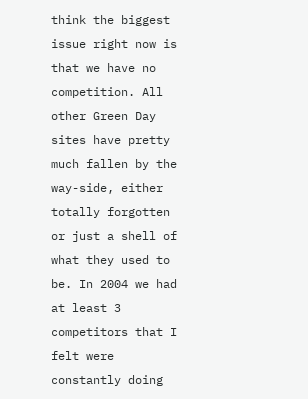think the biggest issue right now is that we have no competition. All other Green Day sites have pretty much fallen by the way-side, either totally forgotten or just a shell of what they used to be. In 2004 we had at least 3 competitors that I felt were constantly doing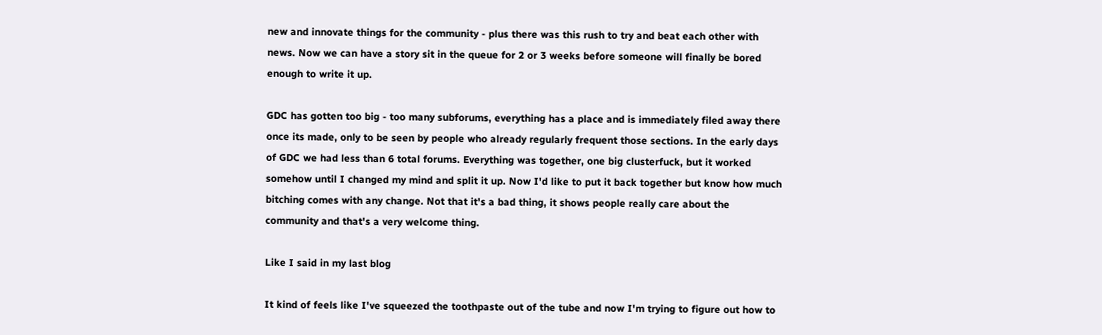new and innovate things for the community - plus there was this rush to try and beat each other with news. Now we can have a story sit in the queue for 2 or 3 weeks before someone will finally be bored enough to write it up.

GDC has gotten too big - too many subforums, everything has a place and is immediately filed away there once its made, only to be seen by people who already regularly frequent those sections. In the early days of GDC we had less than 6 total forums. Everything was together, one big clusterfuck, but it worked somehow until I changed my mind and split it up. Now I'd like to put it back together but know how much bitching comes with any change. Not that it's a bad thing, it shows people really care about the community and that's a very welcome thing.

Like I said in my last blog

It kind of feels like I've squeezed the toothpaste out of the tube and now I'm trying to figure out how to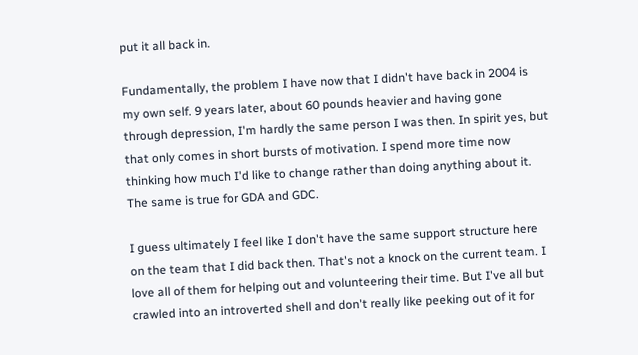put it all back in.

Fundamentally, the problem I have now that I didn't have back in 2004 is my own self. 9 years later, about 60 pounds heavier and having gone through depression, I'm hardly the same person I was then. In spirit yes, but that only comes in short bursts of motivation. I spend more time now thinking how much I'd like to change rather than doing anything about it. The same is true for GDA and GDC.

I guess ultimately I feel like I don't have the same support structure here on the team that I did back then. That's not a knock on the current team. I love all of them for helping out and volunteering their time. But I've all but crawled into an introverted shell and don't really like peeking out of it for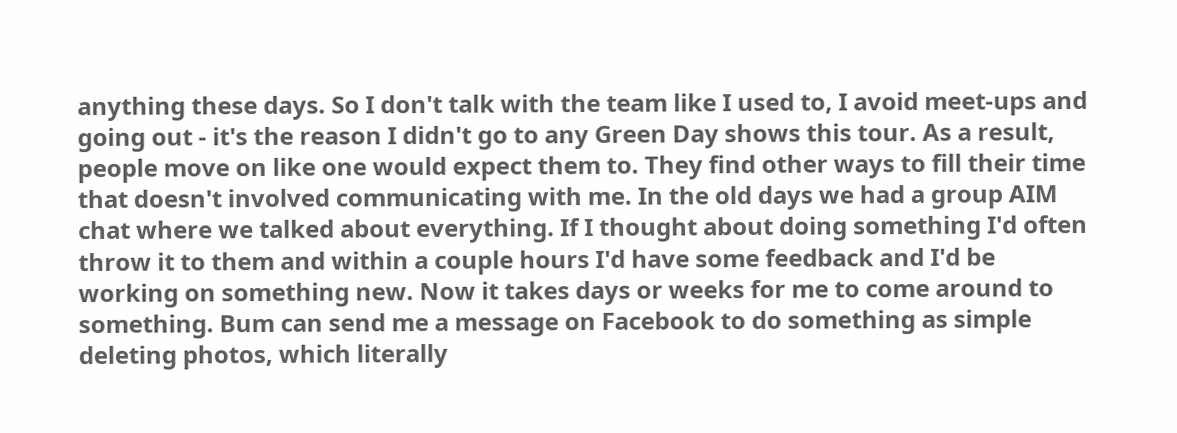anything these days. So I don't talk with the team like I used to, I avoid meet-ups and going out - it's the reason I didn't go to any Green Day shows this tour. As a result, people move on like one would expect them to. They find other ways to fill their time that doesn't involved communicating with me. In the old days we had a group AIM chat where we talked about everything. If I thought about doing something I'd often throw it to them and within a couple hours I'd have some feedback and I'd be working on something new. Now it takes days or weeks for me to come around to something. Bum can send me a message on Facebook to do something as simple deleting photos, which literally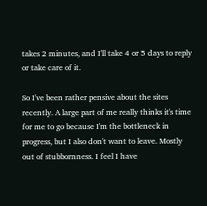takes 2 minutes, and I'll take 4 or 5 days to reply or take care of it.

So I've been rather pensive about the sites recently. A large part of me really thinks it's time for me to go because I'm the bottleneck in progress, but I also don't want to leave. Mostly out of stubbornness. I feel I have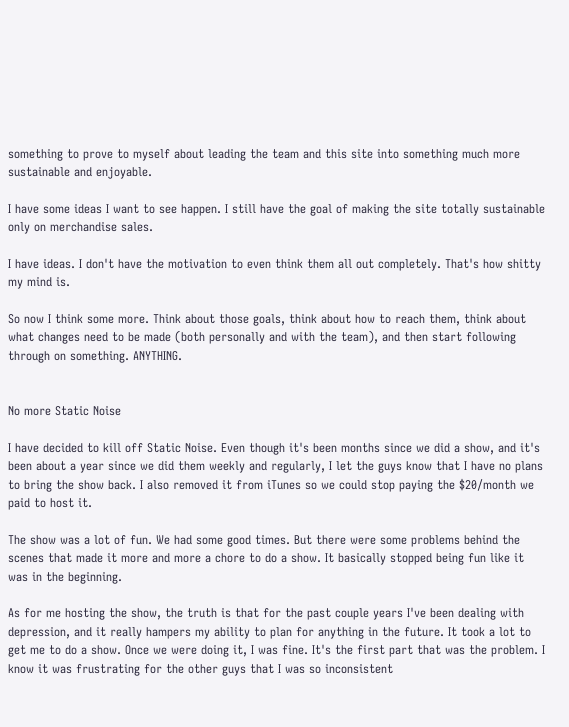something to prove to myself about leading the team and this site into something much more sustainable and enjoyable.

I have some ideas I want to see happen. I still have the goal of making the site totally sustainable only on merchandise sales.

I have ideas. I don't have the motivation to even think them all out completely. That's how shitty my mind is.

So now I think some more. Think about those goals, think about how to reach them, think about what changes need to be made (both personally and with the team), and then start following through on something. ANYTHING.


No more Static Noise

I have decided to kill off Static Noise. Even though it's been months since we did a show, and it's been about a year since we did them weekly and regularly, I let the guys know that I have no plans to bring the show back. I also removed it from iTunes so we could stop paying the $20/month we paid to host it.

The show was a lot of fun. We had some good times. But there were some problems behind the scenes that made it more and more a chore to do a show. It basically stopped being fun like it was in the beginning.

As for me hosting the show, the truth is that for the past couple years I've been dealing with depression, and it really hampers my ability to plan for anything in the future. It took a lot to get me to do a show. Once we were doing it, I was fine. It's the first part that was the problem. I know it was frustrating for the other guys that I was so inconsistent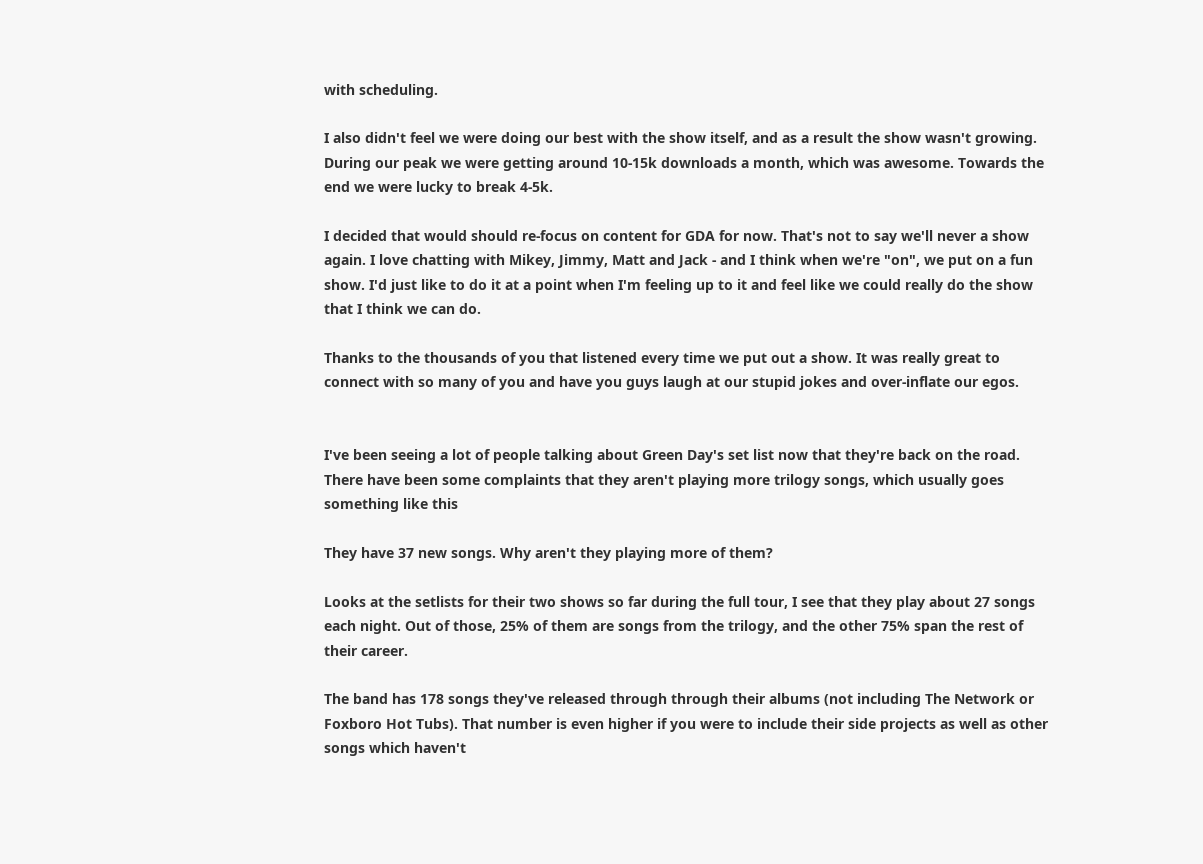with scheduling.

I also didn't feel we were doing our best with the show itself, and as a result the show wasn't growing. During our peak we were getting around 10-15k downloads a month, which was awesome. Towards the end we were lucky to break 4-5k.

I decided that would should re-focus on content for GDA for now. That's not to say we'll never a show again. I love chatting with Mikey, Jimmy, Matt and Jack - and I think when we're "on", we put on a fun show. I'd just like to do it at a point when I'm feeling up to it and feel like we could really do the show that I think we can do.

Thanks to the thousands of you that listened every time we put out a show. It was really great to connect with so many of you and have you guys laugh at our stupid jokes and over-inflate our egos.


I've been seeing a lot of people talking about Green Day's set list now that they're back on the road. There have been some complaints that they aren't playing more trilogy songs, which usually goes something like this

They have 37 new songs. Why aren't they playing more of them?

Looks at the setlists for their two shows so far during the full tour, I see that they play about 27 songs each night. Out of those, 25% of them are songs from the trilogy, and the other 75% span the rest of their career.

The band has 178 songs they've released through through their albums (not including The Network or Foxboro Hot Tubs). That number is even higher if you were to include their side projects as well as other songs which haven't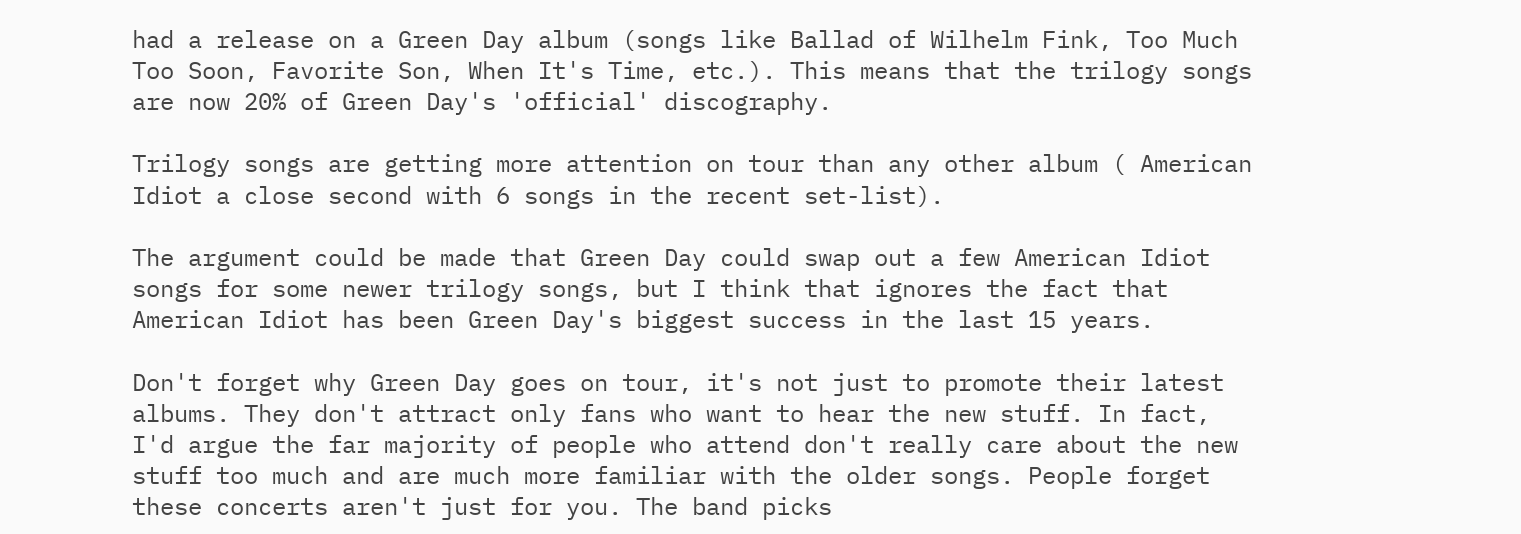had a release on a Green Day album (songs like Ballad of Wilhelm Fink, Too Much Too Soon, Favorite Son, When It's Time, etc.). This means that the trilogy songs are now 20% of Green Day's 'official' discography.

Trilogy songs are getting more attention on tour than any other album ( American Idiot a close second with 6 songs in the recent set-list).

The argument could be made that Green Day could swap out a few American Idiot songs for some newer trilogy songs, but I think that ignores the fact that American Idiot has been Green Day's biggest success in the last 15 years.

Don't forget why Green Day goes on tour, it's not just to promote their latest albums. They don't attract only fans who want to hear the new stuff. In fact, I'd argue the far majority of people who attend don't really care about the new stuff too much and are much more familiar with the older songs. People forget these concerts aren't just for you. The band picks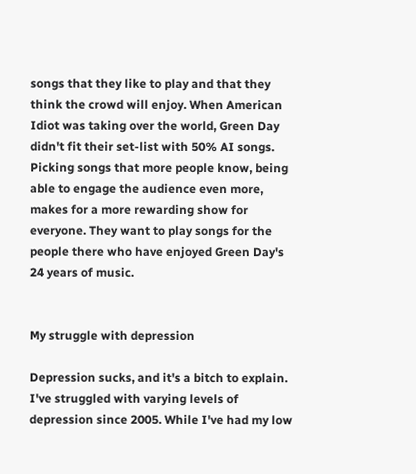songs that they like to play and that they think the crowd will enjoy. When American Idiot was taking over the world, Green Day didn't fit their set-list with 50% AI songs. Picking songs that more people know, being able to engage the audience even more, makes for a more rewarding show for everyone. They want to play songs for the people there who have enjoyed Green Day's 24 years of music.


My struggle with depression

Depression sucks, and it's a bitch to explain. I've struggled with varying levels of depression since 2005. While I've had my low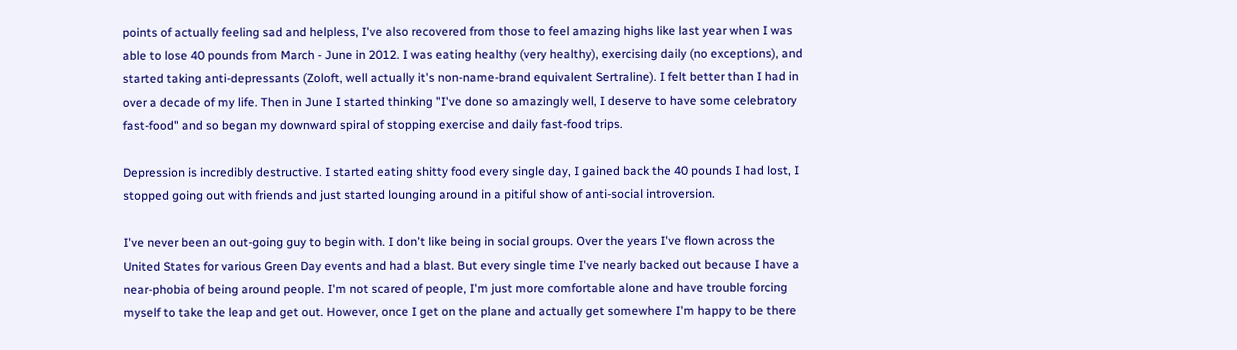points of actually feeling sad and helpless, I've also recovered from those to feel amazing highs like last year when I was able to lose 40 pounds from March - June in 2012. I was eating healthy (very healthy), exercising daily (no exceptions), and started taking anti-depressants (Zoloft, well actually it's non-name-brand equivalent Sertraline). I felt better than I had in over a decade of my life. Then in June I started thinking "I've done so amazingly well, I deserve to have some celebratory fast-food" and so began my downward spiral of stopping exercise and daily fast-food trips.

Depression is incredibly destructive. I started eating shitty food every single day, I gained back the 40 pounds I had lost, I stopped going out with friends and just started lounging around in a pitiful show of anti-social introversion.

I've never been an out-going guy to begin with. I don't like being in social groups. Over the years I've flown across the United States for various Green Day events and had a blast. But every single time I've nearly backed out because I have a near-phobia of being around people. I'm not scared of people, I'm just more comfortable alone and have trouble forcing myself to take the leap and get out. However, once I get on the plane and actually get somewhere I'm happy to be there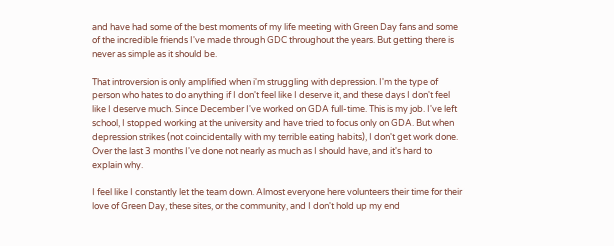and have had some of the best moments of my life meeting with Green Day fans and some of the incredible friends I've made through GDC throughout the years. But getting there is never as simple as it should be.

That introversion is only amplified when i'm struggling with depression. I'm the type of person who hates to do anything if I don't feel like I deserve it, and these days I don't feel like I deserve much. Since December I've worked on GDA full-time. This is my job. I've left school, I stopped working at the university and have tried to focus only on GDA. But when depression strikes (not coincidentally with my terrible eating habits), I don't get work done. Over the last 3 months I've done not nearly as much as I should have, and it's hard to explain why.

I feel like I constantly let the team down. Almost everyone here volunteers their time for their love of Green Day, these sites, or the community, and I don't hold up my end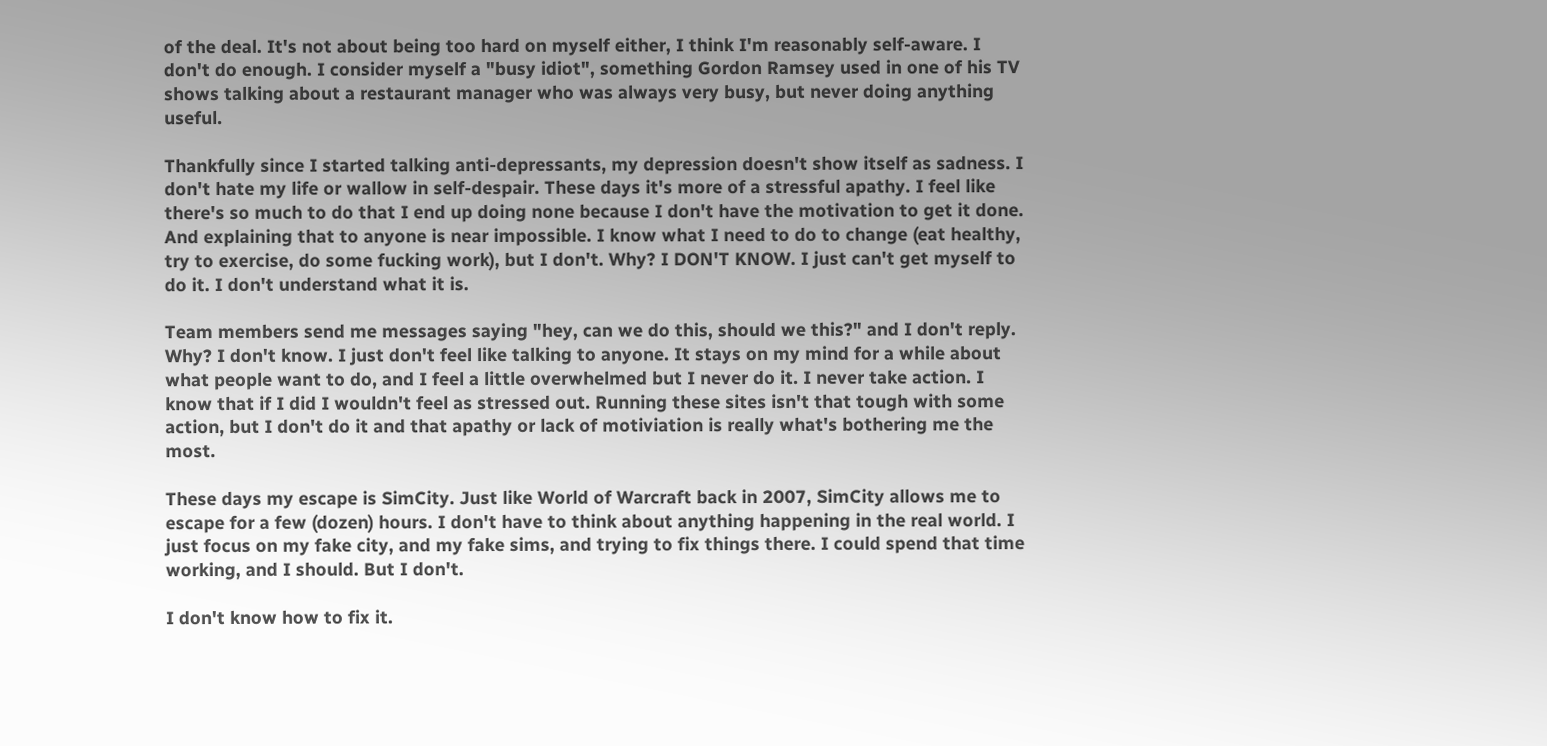of the deal. It's not about being too hard on myself either, I think I'm reasonably self-aware. I don't do enough. I consider myself a "busy idiot", something Gordon Ramsey used in one of his TV shows talking about a restaurant manager who was always very busy, but never doing anything useful.

Thankfully since I started talking anti-depressants, my depression doesn't show itself as sadness. I don't hate my life or wallow in self-despair. These days it's more of a stressful apathy. I feel like there's so much to do that I end up doing none because I don't have the motivation to get it done. And explaining that to anyone is near impossible. I know what I need to do to change (eat healthy, try to exercise, do some fucking work), but I don't. Why? I DON'T KNOW. I just can't get myself to do it. I don't understand what it is.

Team members send me messages saying "hey, can we do this, should we this?" and I don't reply. Why? I don't know. I just don't feel like talking to anyone. It stays on my mind for a while about what people want to do, and I feel a little overwhelmed but I never do it. I never take action. I know that if I did I wouldn't feel as stressed out. Running these sites isn't that tough with some action, but I don't do it and that apathy or lack of motiviation is really what's bothering me the most.

These days my escape is SimCity. Just like World of Warcraft back in 2007, SimCity allows me to escape for a few (dozen) hours. I don't have to think about anything happening in the real world. I just focus on my fake city, and my fake sims, and trying to fix things there. I could spend that time working, and I should. But I don't.

I don't know how to fix it.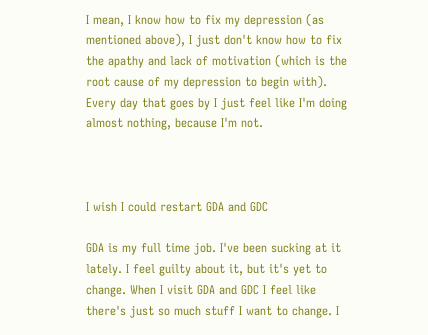I mean, I know how to fix my depression (as mentioned above), I just don't know how to fix the apathy and lack of motivation (which is the root cause of my depression to begin with). Every day that goes by I just feel like I'm doing almost nothing, because I'm not.



I wish I could restart GDA and GDC

GDA is my full time job. I've been sucking at it lately. I feel guilty about it, but it's yet to change. When I visit GDA and GDC I feel like there's just so much stuff I want to change. I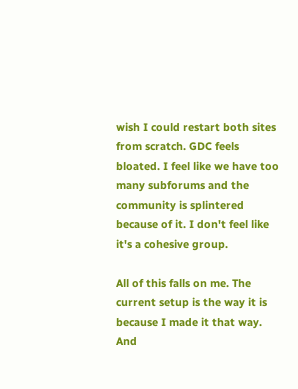wish I could restart both sites from scratch. GDC feels bloated. I feel like we have too many subforums and the community is splintered because of it. I don't feel like it's a cohesive group.

All of this falls on me. The current setup is the way it is because I made it that way. And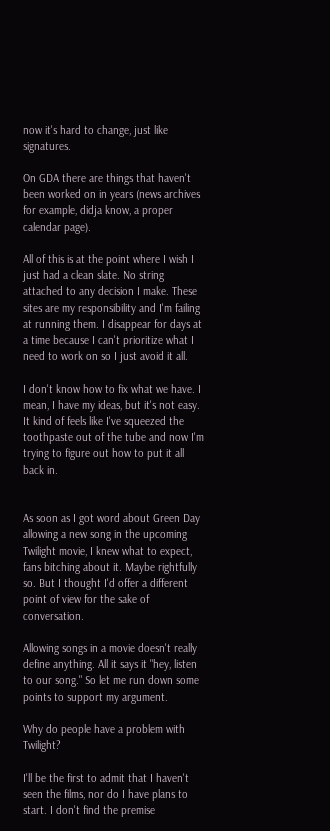now it's hard to change, just like signatures.

On GDA there are things that haven't been worked on in years (news archives for example, didja know, a proper calendar page).

All of this is at the point where I wish I just had a clean slate. No string attached to any decision I make. These sites are my responsibility and I'm failing at running them. I disappear for days at a time because I can't prioritize what I need to work on so I just avoid it all.

I don't know how to fix what we have. I mean, I have my ideas, but it's not easy. It kind of feels like I've squeezed the toothpaste out of the tube and now I'm trying to figure out how to put it all back in.


As soon as I got word about Green Day allowing a new song in the upcoming Twilight movie, I knew what to expect, fans bitching about it. Maybe rightfully so. But I thought I'd offer a different point of view for the sake of conversation.

Allowing songs in a movie doesn't really define anything. All it says it "hey, listen to our song." So let me run down some points to support my argument.

Why do people have a problem with Twilight?

I'll be the first to admit that I haven't seen the films, nor do I have plans to start. I don't find the premise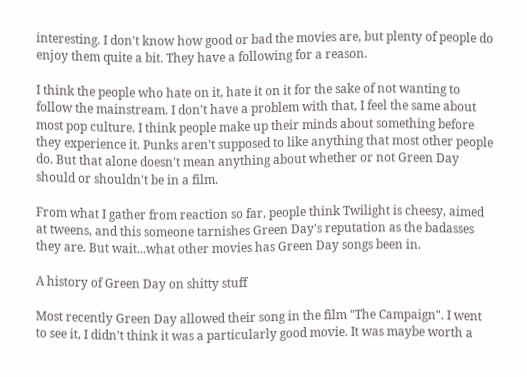interesting. I don't know how good or bad the movies are, but plenty of people do enjoy them quite a bit. They have a following for a reason.

I think the people who hate on it, hate it on it for the sake of not wanting to follow the mainstream. I don't have a problem with that, I feel the same about most pop culture. I think people make up their minds about something before they experience it. Punks aren't supposed to like anything that most other people do. But that alone doesn't mean anything about whether or not Green Day should or shouldn't be in a film.

From what I gather from reaction so far, people think Twilight is cheesy, aimed at tweens, and this someone tarnishes Green Day's reputation as the badasses they are. But wait...what other movies has Green Day songs been in.

A history of Green Day on shitty stuff

Most recently Green Day allowed their song in the film "The Campaign". I went to see it, I didn't think it was a particularly good movie. It was maybe worth a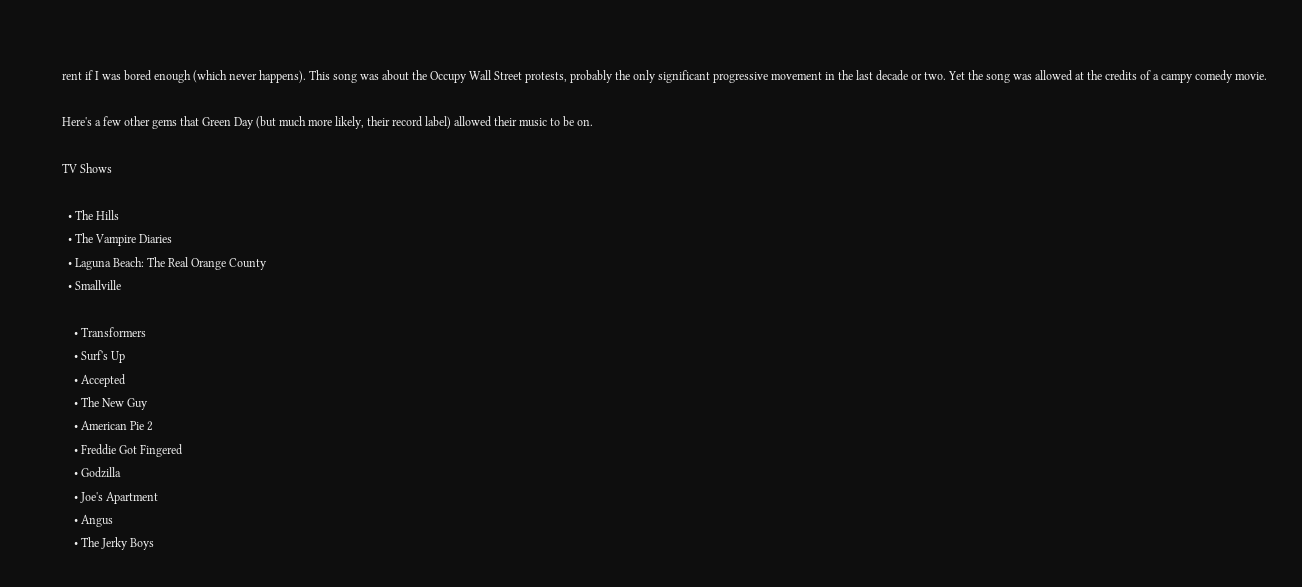rent if I was bored enough (which never happens). This song was about the Occupy Wall Street protests, probably the only significant progressive movement in the last decade or two. Yet the song was allowed at the credits of a campy comedy movie.

Here's a few other gems that Green Day (but much more likely, their record label) allowed their music to be on.

TV Shows

  • The Hills
  • The Vampire Diaries
  • Laguna Beach: The Real Orange County
  • Smallville

    • Transformers
    • Surf's Up
    • Accepted
    • The New Guy
    • American Pie 2
    • Freddie Got Fingered
    • Godzilla
    • Joe's Apartment
    • Angus
    • The Jerky Boys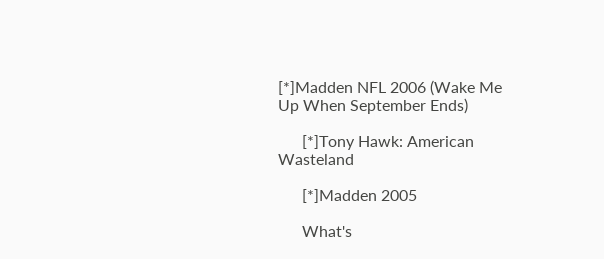[*]Madden NFL 2006 (Wake Me Up When September Ends)

      [*]Tony Hawk: American Wasteland

      [*]Madden 2005

      What's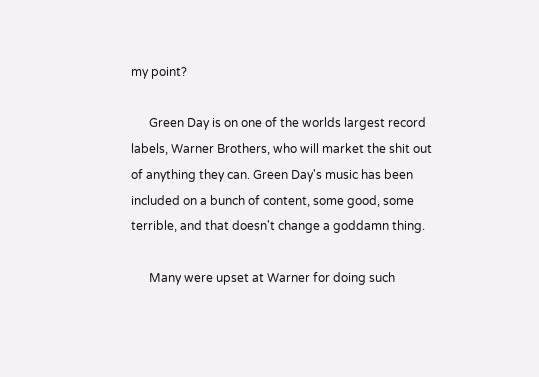my point?

      Green Day is on one of the worlds largest record labels, Warner Brothers, who will market the shit out of anything they can. Green Day's music has been included on a bunch of content, some good, some terrible, and that doesn't change a goddamn thing.

      Many were upset at Warner for doing such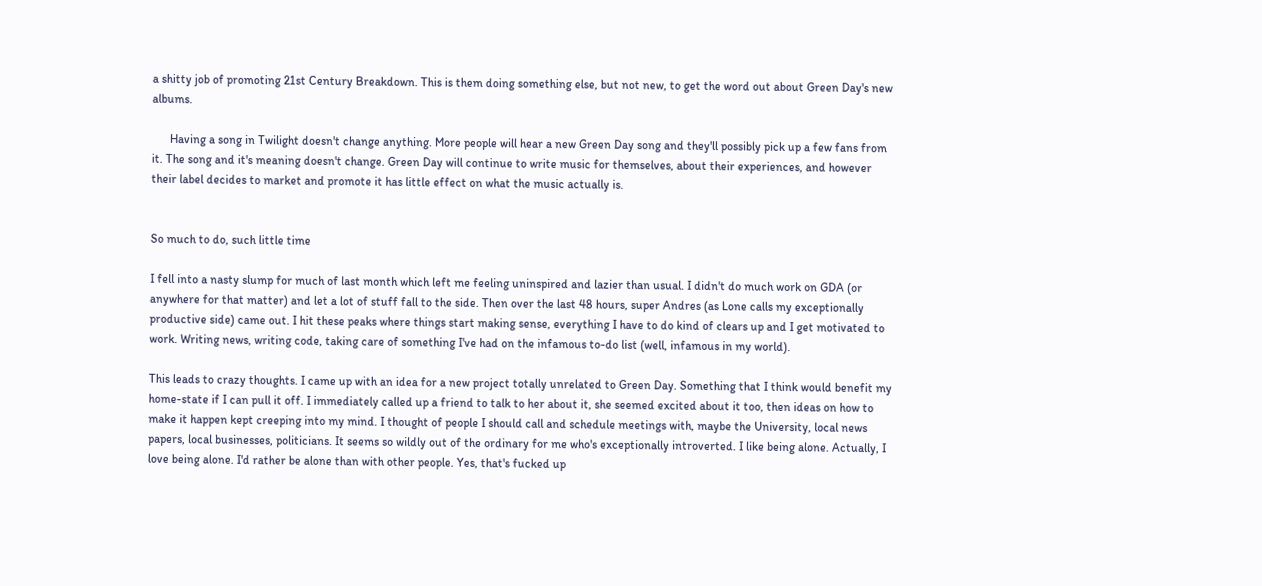a shitty job of promoting 21st Century Breakdown. This is them doing something else, but not new, to get the word out about Green Day's new albums.

      Having a song in Twilight doesn't change anything. More people will hear a new Green Day song and they'll possibly pick up a few fans from it. The song and it's meaning doesn't change. Green Day will continue to write music for themselves, about their experiences, and however their label decides to market and promote it has little effect on what the music actually is.


So much to do, such little time

I fell into a nasty slump for much of last month which left me feeling uninspired and lazier than usual. I didn't do much work on GDA (or anywhere for that matter) and let a lot of stuff fall to the side. Then over the last 48 hours, super Andres (as Lone calls my exceptionally productive side) came out. I hit these peaks where things start making sense, everything I have to do kind of clears up and I get motivated to work. Writing news, writing code, taking care of something I've had on the infamous to-do list (well, infamous in my world).

This leads to crazy thoughts. I came up with an idea for a new project totally unrelated to Green Day. Something that I think would benefit my home-state if I can pull it off. I immediately called up a friend to talk to her about it, she seemed excited about it too, then ideas on how to make it happen kept creeping into my mind. I thought of people I should call and schedule meetings with, maybe the University, local news papers, local businesses, politicians. It seems so wildly out of the ordinary for me who's exceptionally introverted. I like being alone. Actually, I love being alone. I'd rather be alone than with other people. Yes, that's fucked up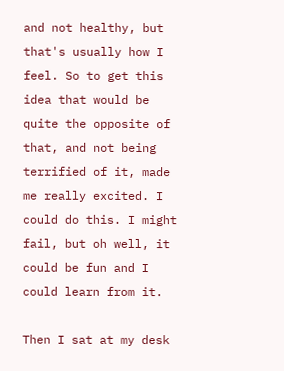and not healthy, but that's usually how I feel. So to get this idea that would be quite the opposite of that, and not being terrified of it, made me really excited. I could do this. I might fail, but oh well, it could be fun and I could learn from it.

Then I sat at my desk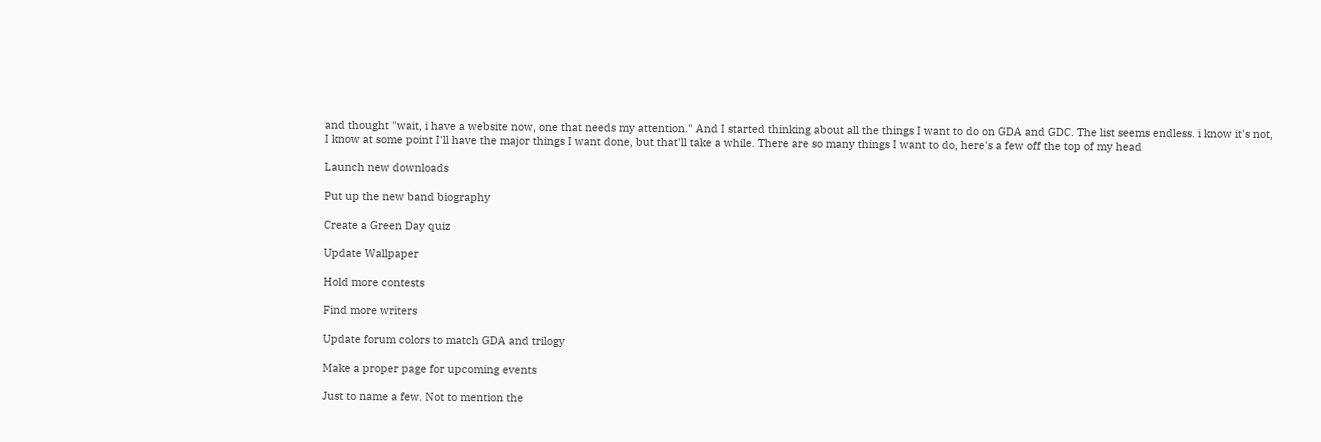and thought "wait, i have a website now, one that needs my attention." And I started thinking about all the things I want to do on GDA and GDC. The list seems endless. i know it's not, I know at some point I'll have the major things I want done, but that'll take a while. There are so many things I want to do, here's a few off the top of my head

Launch new downloads

Put up the new band biography

Create a Green Day quiz

Update Wallpaper

Hold more contests

Find more writers

Update forum colors to match GDA and trilogy

Make a proper page for upcoming events

Just to name a few. Not to mention the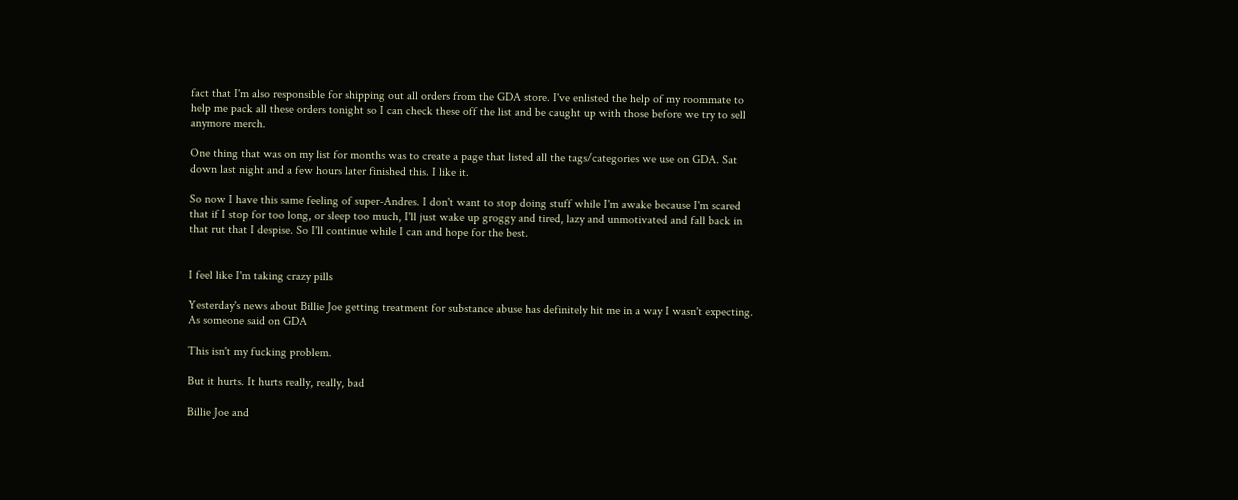fact that I'm also responsible for shipping out all orders from the GDA store. I've enlisted the help of my roommate to help me pack all these orders tonight so I can check these off the list and be caught up with those before we try to sell anymore merch.

One thing that was on my list for months was to create a page that listed all the tags/categories we use on GDA. Sat down last night and a few hours later finished this. I like it.

So now I have this same feeling of super-Andres. I don't want to stop doing stuff while I'm awake because I'm scared that if I stop for too long, or sleep too much, I'll just wake up groggy and tired, lazy and unmotivated and fall back in that rut that I despise. So I'll continue while I can and hope for the best.


I feel like I'm taking crazy pills

Yesterday's news about Billie Joe getting treatment for substance abuse has definitely hit me in a way I wasn't expecting. As someone said on GDA

This isn't my fucking problem.

But it hurts. It hurts really, really, bad

Billie Joe and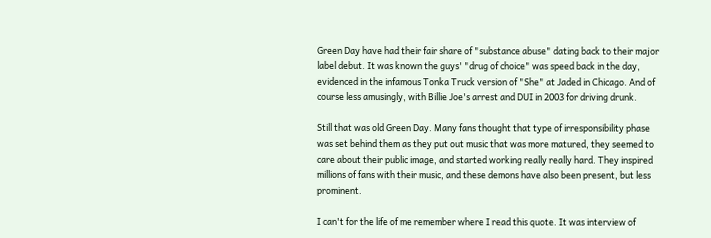Green Day have had their fair share of "substance abuse" dating back to their major label debut. It was known the guys' "drug of choice" was speed back in the day, evidenced in the infamous Tonka Truck version of "She" at Jaded in Chicago. And of course less amusingly, with Billie Joe's arrest and DUI in 2003 for driving drunk.

Still that was old Green Day. Many fans thought that type of irresponsibility phase was set behind them as they put out music that was more matured, they seemed to care about their public image, and started working really really hard. They inspired millions of fans with their music, and these demons have also been present, but less prominent.

I can't for the life of me remember where I read this quote. It was interview of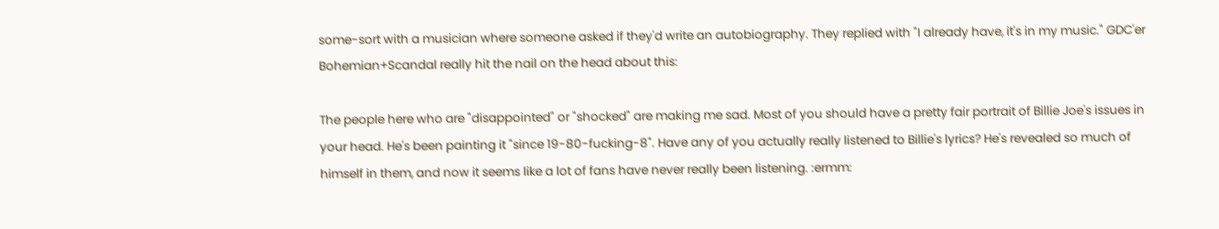some-sort with a musician where someone asked if they'd write an autobiography. They replied with "I already have, it's in my music." GDC'er Bohemian+Scandal really hit the nail on the head about this:

The people here who are "disappointed" or "shocked" are making me sad. Most of you should have a pretty fair portrait of Billie Joe's issues in your head. He's been painting it "since 19-80-fucking-8". Have any of you actually really listened to Billie's lyrics? He's revealed so much of himself in them, and now it seems like a lot of fans have never really been listening. :ermm: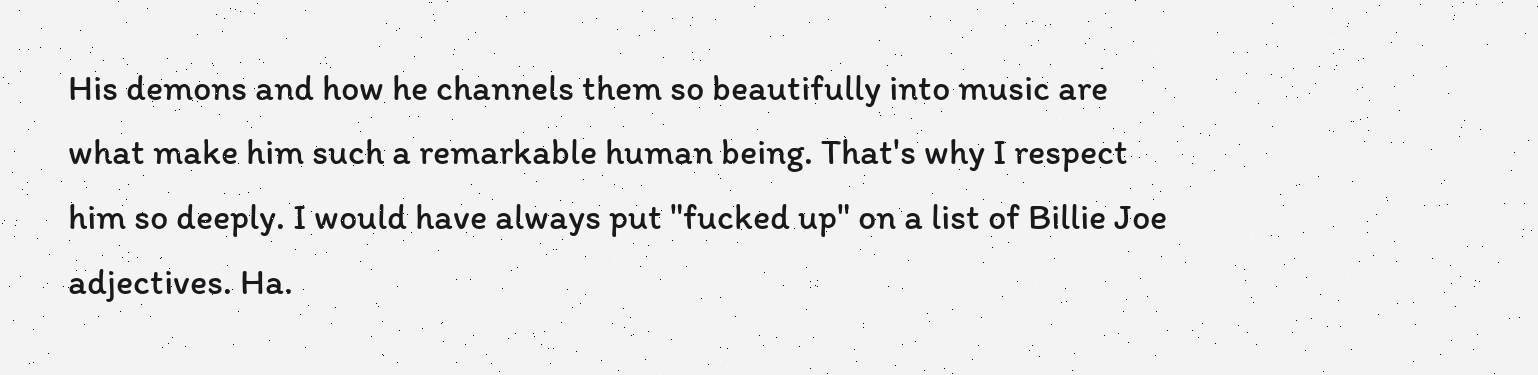His demons and how he channels them so beautifully into music are what make him such a remarkable human being. That's why I respect him so deeply. I would have always put "fucked up" on a list of Billie Joe adjectives. Ha.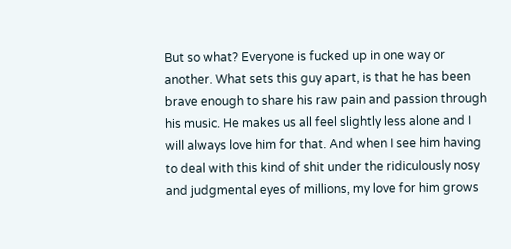But so what? Everyone is fucked up in one way or another. What sets this guy apart, is that he has been brave enough to share his raw pain and passion through his music. He makes us all feel slightly less alone and I will always love him for that. And when I see him having to deal with this kind of shit under the ridiculously nosy and judgmental eyes of millions, my love for him grows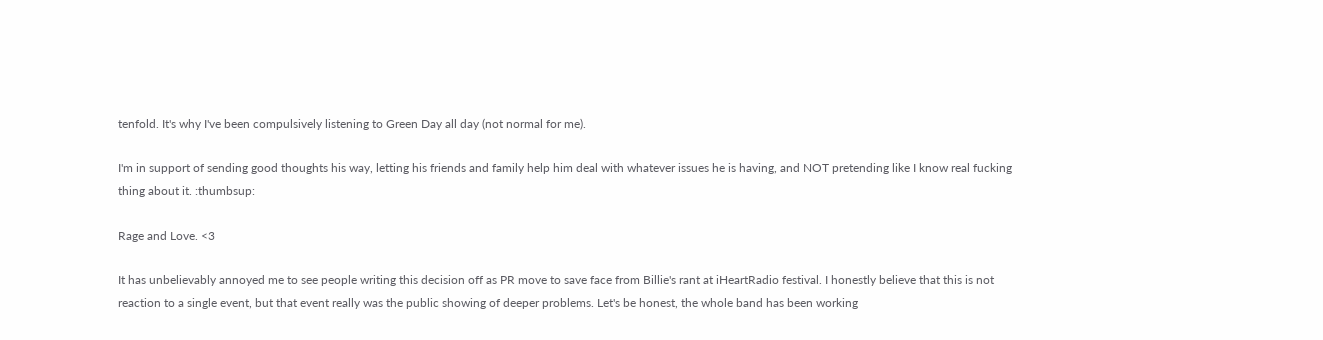tenfold. It's why I've been compulsively listening to Green Day all day (not normal for me).

I'm in support of sending good thoughts his way, letting his friends and family help him deal with whatever issues he is having, and NOT pretending like I know real fucking thing about it. :thumbsup:

Rage and Love. <3

It has unbelievably annoyed me to see people writing this decision off as PR move to save face from Billie's rant at iHeartRadio festival. I honestly believe that this is not reaction to a single event, but that event really was the public showing of deeper problems. Let's be honest, the whole band has been working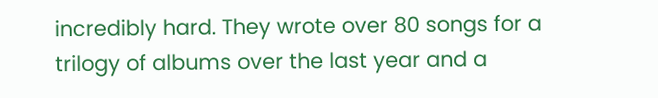incredibly hard. They wrote over 80 songs for a trilogy of albums over the last year and a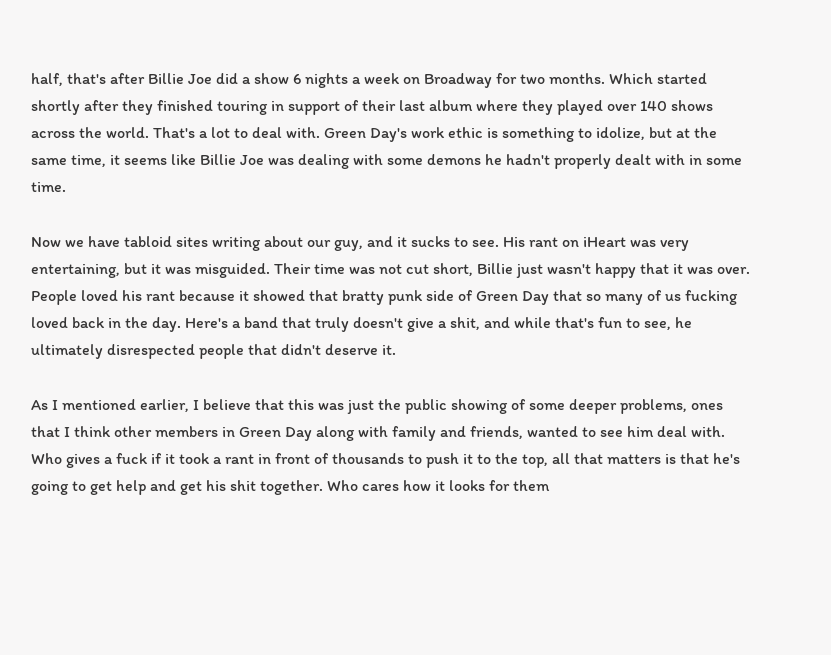half, that's after Billie Joe did a show 6 nights a week on Broadway for two months. Which started shortly after they finished touring in support of their last album where they played over 140 shows across the world. That's a lot to deal with. Green Day's work ethic is something to idolize, but at the same time, it seems like Billie Joe was dealing with some demons he hadn't properly dealt with in some time.

Now we have tabloid sites writing about our guy, and it sucks to see. His rant on iHeart was very entertaining, but it was misguided. Their time was not cut short, Billie just wasn't happy that it was over. People loved his rant because it showed that bratty punk side of Green Day that so many of us fucking loved back in the day. Here's a band that truly doesn't give a shit, and while that's fun to see, he ultimately disrespected people that didn't deserve it.

As I mentioned earlier, I believe that this was just the public showing of some deeper problems, ones that I think other members in Green Day along with family and friends, wanted to see him deal with. Who gives a fuck if it took a rant in front of thousands to push it to the top, all that matters is that he's going to get help and get his shit together. Who cares how it looks for them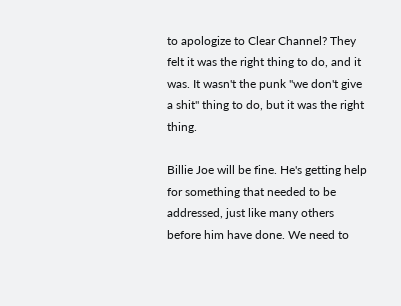to apologize to Clear Channel? They felt it was the right thing to do, and it was. It wasn't the punk "we don't give a shit" thing to do, but it was the right thing.

Billie Joe will be fine. He's getting help for something that needed to be addressed, just like many others before him have done. We need to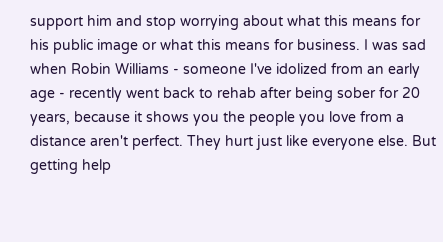support him and stop worrying about what this means for his public image or what this means for business. I was sad when Robin Williams - someone I've idolized from an early age - recently went back to rehab after being sober for 20 years, because it shows you the people you love from a distance aren't perfect. They hurt just like everyone else. But getting help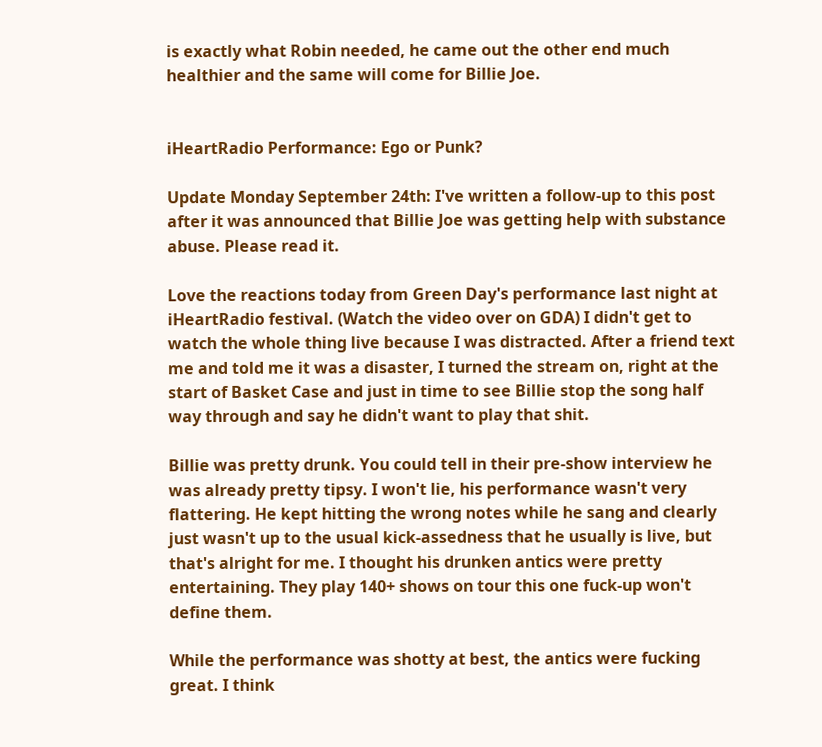is exactly what Robin needed, he came out the other end much healthier and the same will come for Billie Joe.


iHeartRadio Performance: Ego or Punk?

Update Monday September 24th: I've written a follow-up to this post after it was announced that Billie Joe was getting help with substance abuse. Please read it.

Love the reactions today from Green Day's performance last night at iHeartRadio festival. (Watch the video over on GDA) I didn't get to watch the whole thing live because I was distracted. After a friend text me and told me it was a disaster, I turned the stream on, right at the start of Basket Case and just in time to see Billie stop the song half way through and say he didn't want to play that shit.

Billie was pretty drunk. You could tell in their pre-show interview he was already pretty tipsy. I won't lie, his performance wasn't very flattering. He kept hitting the wrong notes while he sang and clearly just wasn't up to the usual kick-assedness that he usually is live, but that's alright for me. I thought his drunken antics were pretty entertaining. They play 140+ shows on tour this one fuck-up won't define them.

While the performance was shotty at best, the antics were fucking great. I think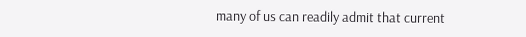many of us can readily admit that current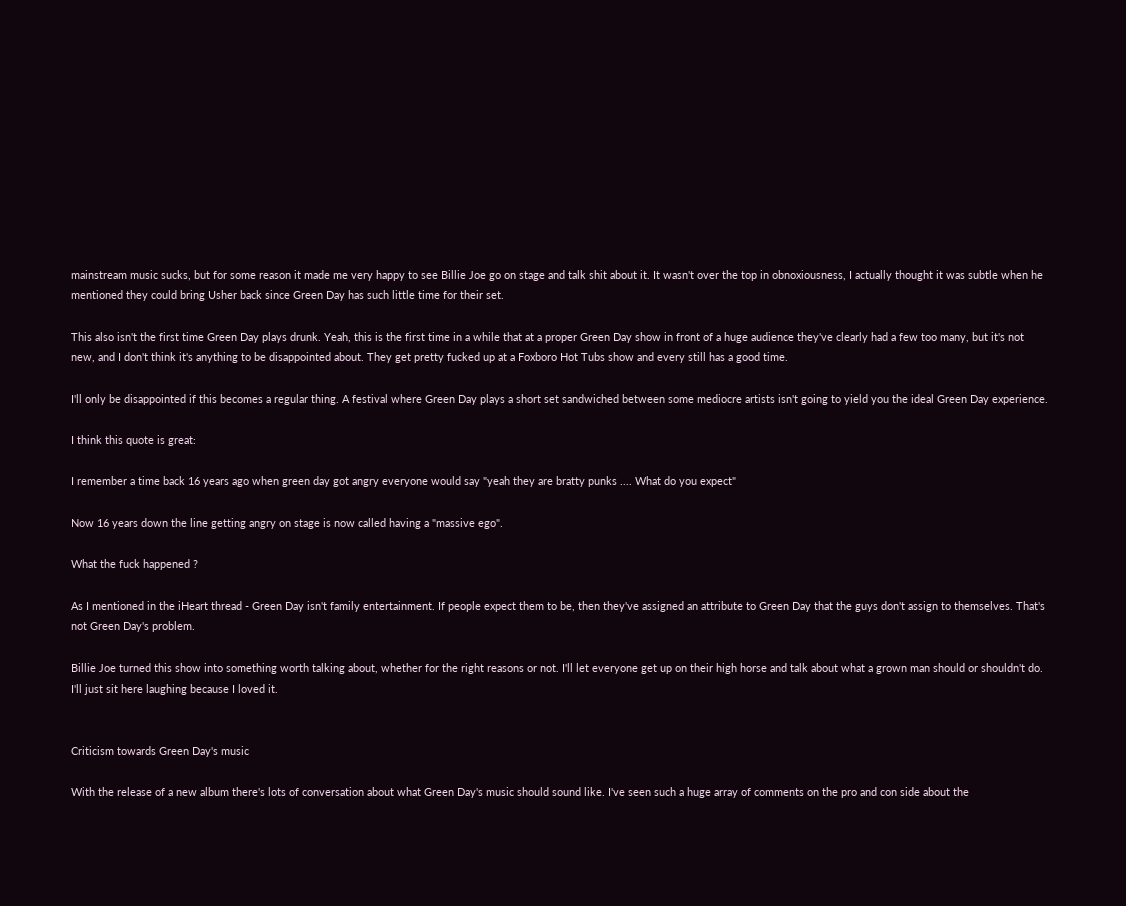mainstream music sucks, but for some reason it made me very happy to see Billie Joe go on stage and talk shit about it. It wasn't over the top in obnoxiousness, I actually thought it was subtle when he mentioned they could bring Usher back since Green Day has such little time for their set.

This also isn't the first time Green Day plays drunk. Yeah, this is the first time in a while that at a proper Green Day show in front of a huge audience they've clearly had a few too many, but it's not new, and I don't think it's anything to be disappointed about. They get pretty fucked up at a Foxboro Hot Tubs show and every still has a good time.

I'll only be disappointed if this becomes a regular thing. A festival where Green Day plays a short set sandwiched between some mediocre artists isn't going to yield you the ideal Green Day experience.

I think this quote is great:

I remember a time back 16 years ago when green day got angry everyone would say "yeah they are bratty punks .... What do you expect"

Now 16 years down the line getting angry on stage is now called having a "massive ego".

What the fuck happened ?

As I mentioned in the iHeart thread - Green Day isn't family entertainment. If people expect them to be, then they've assigned an attribute to Green Day that the guys don't assign to themselves. That's not Green Day's problem.

Billie Joe turned this show into something worth talking about, whether for the right reasons or not. I'll let everyone get up on their high horse and talk about what a grown man should or shouldn't do. I'll just sit here laughing because I loved it.


Criticism towards Green Day's music

With the release of a new album there's lots of conversation about what Green Day's music should sound like. I've seen such a huge array of comments on the pro and con side about the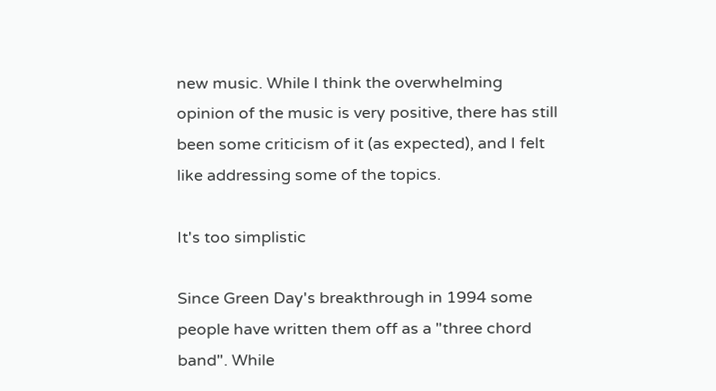new music. While I think the overwhelming opinion of the music is very positive, there has still been some criticism of it (as expected), and I felt like addressing some of the topics.

It's too simplistic

Since Green Day's breakthrough in 1994 some people have written them off as a "three chord band". While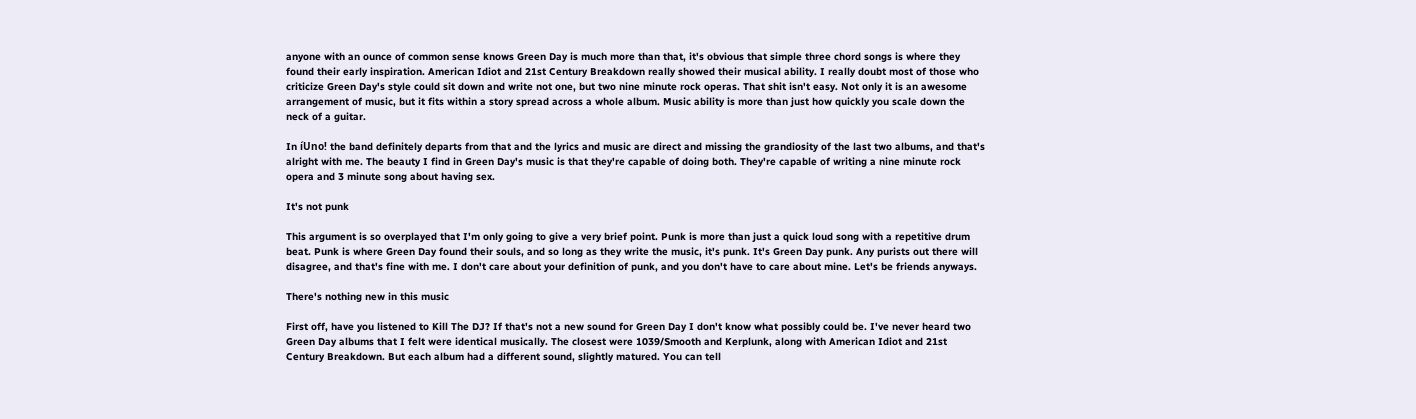anyone with an ounce of common sense knows Green Day is much more than that, it's obvious that simple three chord songs is where they found their early inspiration. American Idiot and 21st Century Breakdown really showed their musical ability. I really doubt most of those who criticize Green Day's style could sit down and write not one, but two nine minute rock operas. That shit isn't easy. Not only it is an awesome arrangement of music, but it fits within a story spread across a whole album. Music ability is more than just how quickly you scale down the neck of a guitar.

In íUno! the band definitely departs from that and the lyrics and music are direct and missing the grandiosity of the last two albums, and that's alright with me. The beauty I find in Green Day's music is that they're capable of doing both. They're capable of writing a nine minute rock opera and 3 minute song about having sex.

It's not punk

This argument is so overplayed that I'm only going to give a very brief point. Punk is more than just a quick loud song with a repetitive drum beat. Punk is where Green Day found their souls, and so long as they write the music, it's punk. It's Green Day punk. Any purists out there will disagree, and that's fine with me. I don't care about your definition of punk, and you don't have to care about mine. Let's be friends anyways.

There's nothing new in this music

First off, have you listened to Kill The DJ? If that's not a new sound for Green Day I don't know what possibly could be. I've never heard two Green Day albums that I felt were identical musically. The closest were 1039/Smooth and Kerplunk, along with American Idiot and 21st Century Breakdown. But each album had a different sound, slightly matured. You can tell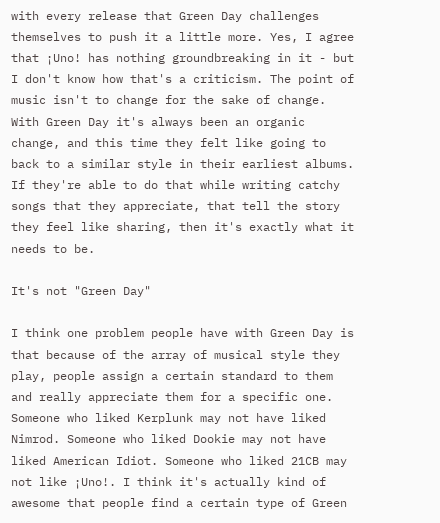with every release that Green Day challenges themselves to push it a little more. Yes, I agree that ¡Uno! has nothing groundbreaking in it - but I don't know how that's a criticism. The point of music isn't to change for the sake of change. With Green Day it's always been an organic change, and this time they felt like going to back to a similar style in their earliest albums. If they're able to do that while writing catchy songs that they appreciate, that tell the story they feel like sharing, then it's exactly what it needs to be.

It's not "Green Day"

I think one problem people have with Green Day is that because of the array of musical style they play, people assign a certain standard to them and really appreciate them for a specific one. Someone who liked Kerplunk may not have liked Nimrod. Someone who liked Dookie may not have liked American Idiot. Someone who liked 21CB may not like ¡Uno!. I think it's actually kind of awesome that people find a certain type of Green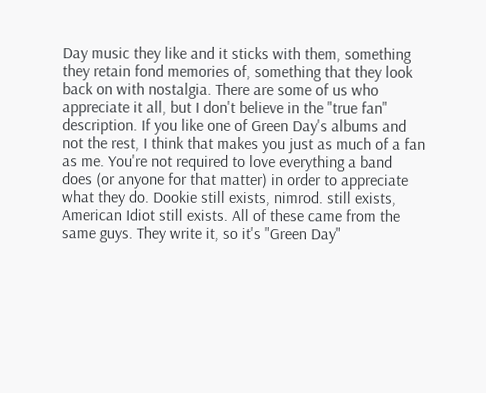Day music they like and it sticks with them, something they retain fond memories of, something that they look back on with nostalgia. There are some of us who appreciate it all, but I don't believe in the "true fan" description. If you like one of Green Day's albums and not the rest, I think that makes you just as much of a fan as me. You're not required to love everything a band does (or anyone for that matter) in order to appreciate what they do. Dookie still exists, nimrod. still exists, American Idiot still exists. All of these came from the same guys. They write it, so it's "Green Day"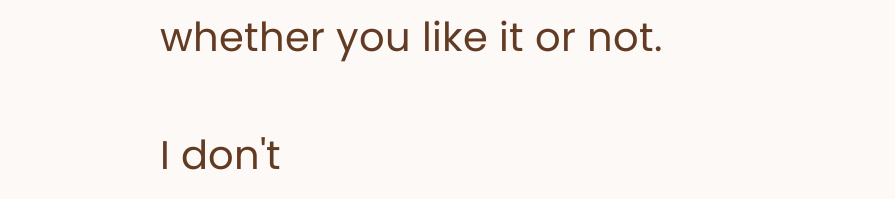whether you like it or not.

I don't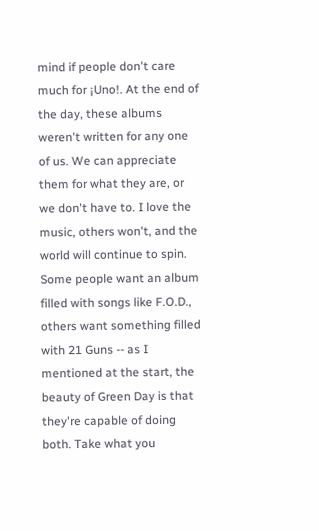mind if people don't care much for ¡Uno!. At the end of the day, these albums weren't written for any one of us. We can appreciate them for what they are, or we don't have to. I love the music, others won't, and the world will continue to spin. Some people want an album filled with songs like F.O.D., others want something filled with 21 Guns -- as I mentioned at the start, the beauty of Green Day is that they're capable of doing both. Take what you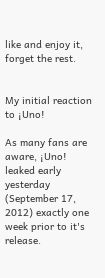like and enjoy it, forget the rest.


My initial reaction to ¡Uno!

As many fans are aware, ¡Uno! leaked early yesterday (September 17, 2012) exactly one week prior to it's release.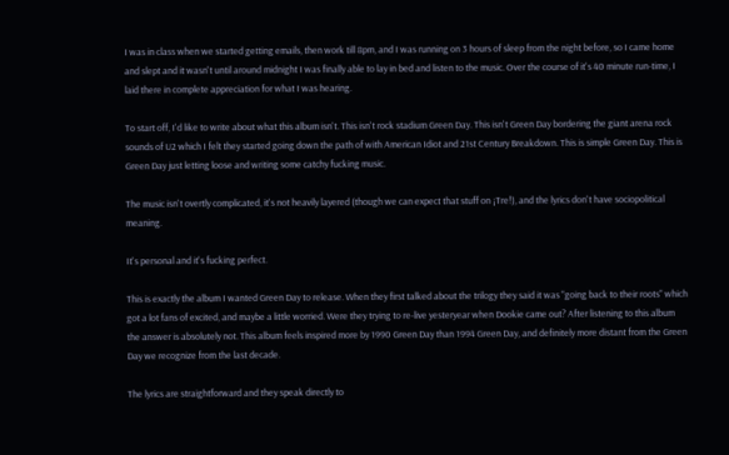I was in class when we started getting emails, then work till 8pm, and I was running on 3 hours of sleep from the night before, so I came home and slept and it wasn't until around midnight I was finally able to lay in bed and listen to the music. Over the course of it's 40 minute run-time, I laid there in complete appreciation for what I was hearing.

To start off, I'd like to write about what this album isn't. This isn't rock stadium Green Day. This isn't Green Day bordering the giant arena rock sounds of U2 which I felt they started going down the path of with American Idiot and 21st Century Breakdown. This is simple Green Day. This is Green Day just letting loose and writing some catchy fucking music.

The music isn't overtly complicated, it's not heavily layered (though we can expect that stuff on ¡Tre!), and the lyrics don't have sociopolitical meaning.

It's personal and it's fucking perfect.

This is exactly the album I wanted Green Day to release. When they first talked about the trilogy they said it was "going back to their roots" which got a lot fans of excited, and maybe a little worried. Were they trying to re-live yesteryear when Dookie came out? After listening to this album the answer is absolutely not. This album feels inspired more by 1990 Green Day than 1994 Green Day, and definitely more distant from the Green Day we recognize from the last decade.

The lyrics are straightforward and they speak directly to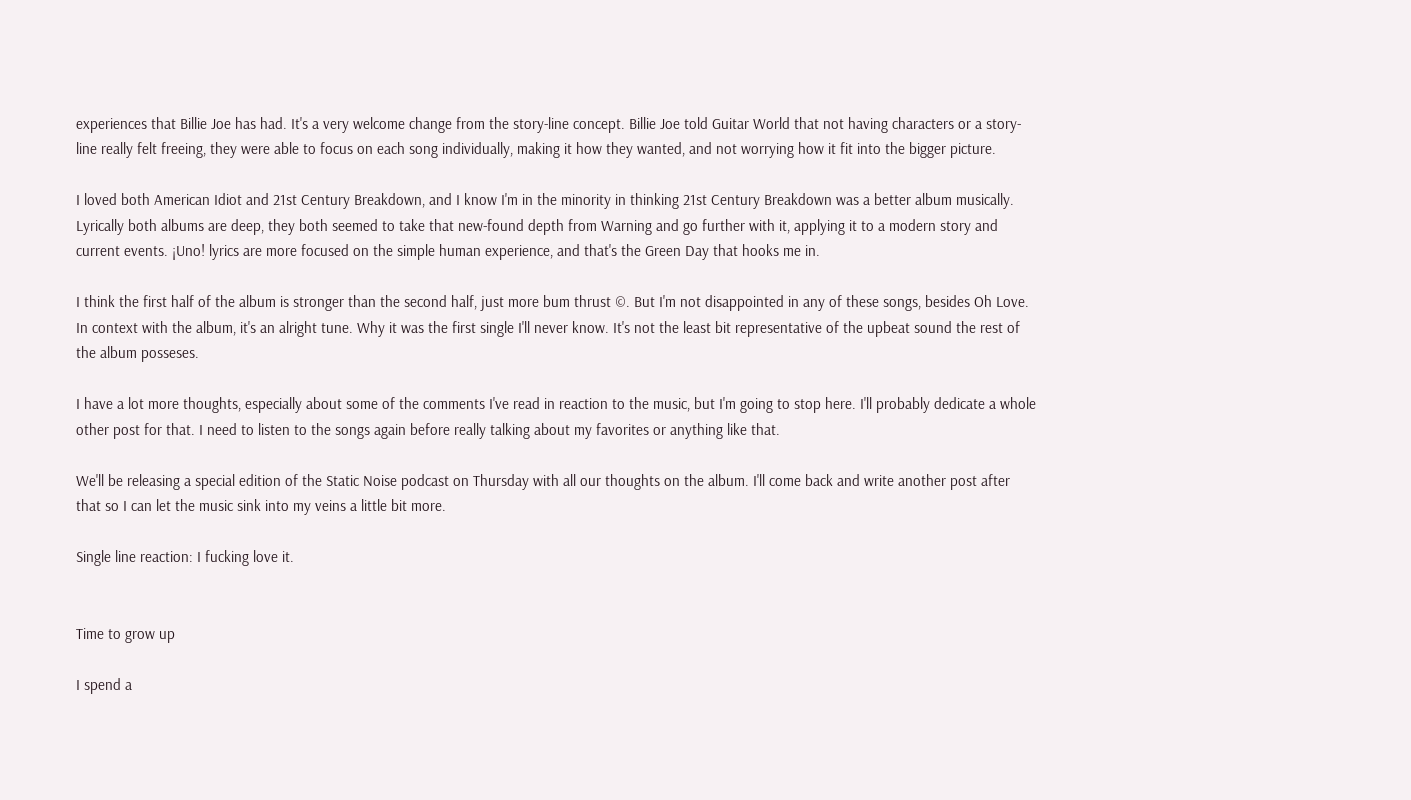experiences that Billie Joe has had. It's a very welcome change from the story-line concept. Billie Joe told Guitar World that not having characters or a story-line really felt freeing, they were able to focus on each song individually, making it how they wanted, and not worrying how it fit into the bigger picture.

I loved both American Idiot and 21st Century Breakdown, and I know I'm in the minority in thinking 21st Century Breakdown was a better album musically. Lyrically both albums are deep, they both seemed to take that new-found depth from Warning and go further with it, applying it to a modern story and current events. ¡Uno! lyrics are more focused on the simple human experience, and that's the Green Day that hooks me in.

I think the first half of the album is stronger than the second half, just more bum thrust ©. But I'm not disappointed in any of these songs, besides Oh Love. In context with the album, it's an alright tune. Why it was the first single I'll never know. It's not the least bit representative of the upbeat sound the rest of the album posseses.

I have a lot more thoughts, especially about some of the comments I've read in reaction to the music, but I'm going to stop here. I'll probably dedicate a whole other post for that. I need to listen to the songs again before really talking about my favorites or anything like that.

We'll be releasing a special edition of the Static Noise podcast on Thursday with all our thoughts on the album. I'll come back and write another post after that so I can let the music sink into my veins a little bit more.

Single line reaction: I fucking love it.


Time to grow up

I spend a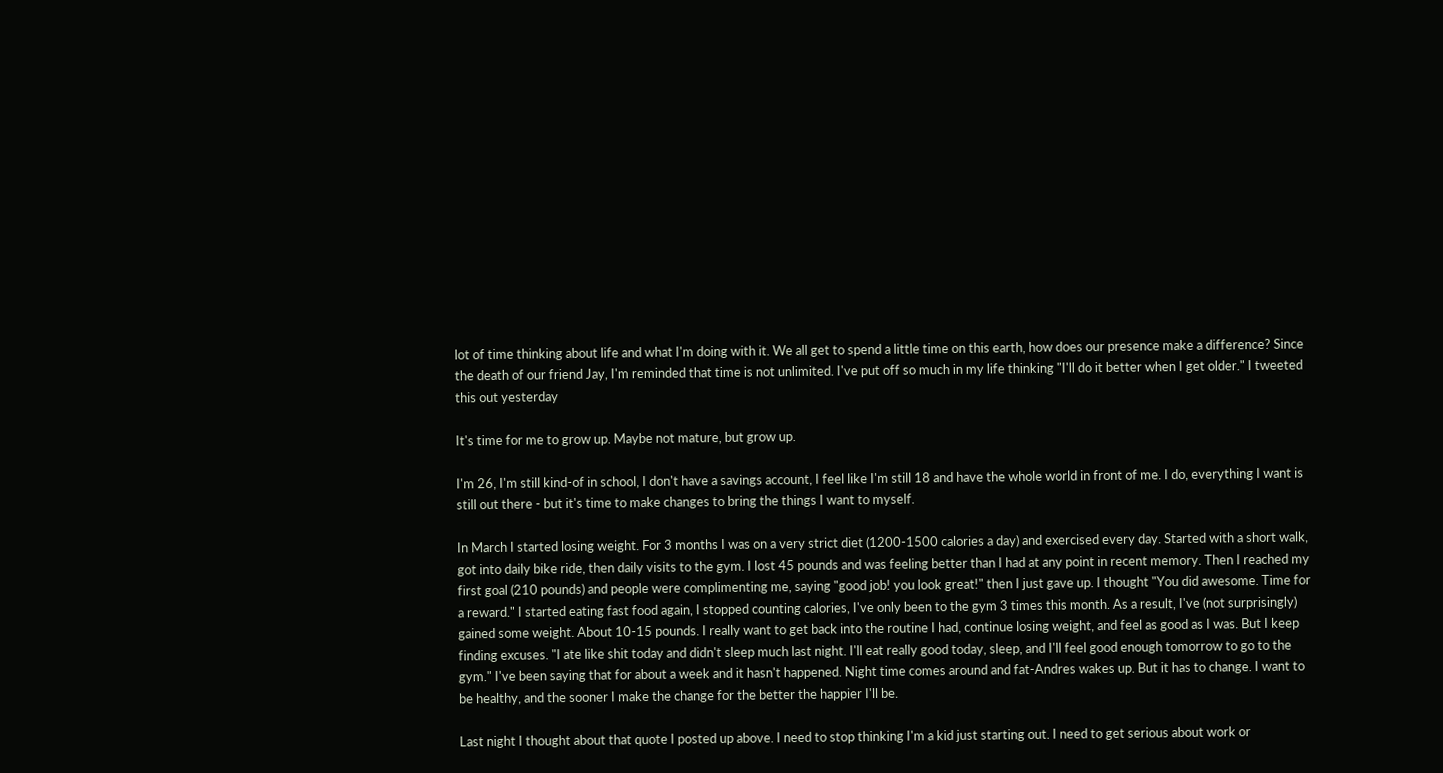lot of time thinking about life and what I'm doing with it. We all get to spend a little time on this earth, how does our presence make a difference? Since the death of our friend Jay, I'm reminded that time is not unlimited. I've put off so much in my life thinking "I'll do it better when I get older." I tweeted this out yesterday

It's time for me to grow up. Maybe not mature, but grow up.

I'm 26, I'm still kind-of in school, I don't have a savings account, I feel like I'm still 18 and have the whole world in front of me. I do, everything I want is still out there - but it's time to make changes to bring the things I want to myself.

In March I started losing weight. For 3 months I was on a very strict diet (1200-1500 calories a day) and exercised every day. Started with a short walk, got into daily bike ride, then daily visits to the gym. I lost 45 pounds and was feeling better than I had at any point in recent memory. Then I reached my first goal (210 pounds) and people were complimenting me, saying "good job! you look great!" then I just gave up. I thought "You did awesome. Time for a reward." I started eating fast food again, I stopped counting calories, I've only been to the gym 3 times this month. As a result, I've (not surprisingly) gained some weight. About 10-15 pounds. I really want to get back into the routine I had, continue losing weight, and feel as good as I was. But I keep finding excuses. "I ate like shit today and didn't sleep much last night. I'll eat really good today, sleep, and I'll feel good enough tomorrow to go to the gym." I've been saying that for about a week and it hasn't happened. Night time comes around and fat-Andres wakes up. But it has to change. I want to be healthy, and the sooner I make the change for the better the happier I'll be.

Last night I thought about that quote I posted up above. I need to stop thinking I'm a kid just starting out. I need to get serious about work or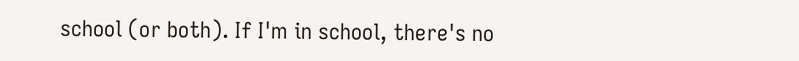school (or both). If I'm in school, there's no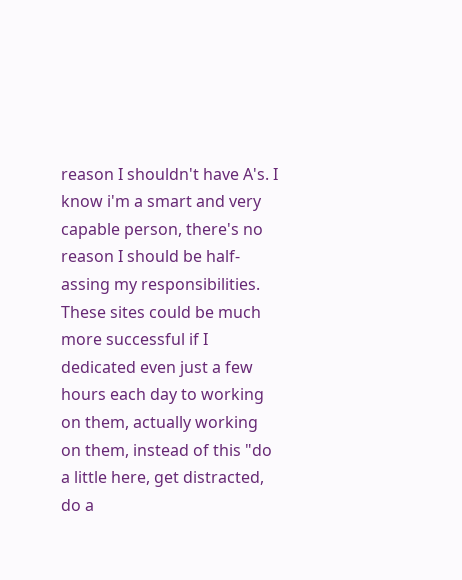reason I shouldn't have A's. I know i'm a smart and very capable person, there's no reason I should be half-assing my responsibilities. These sites could be much more successful if I dedicated even just a few hours each day to working on them, actually working on them, instead of this "do a little here, get distracted, do a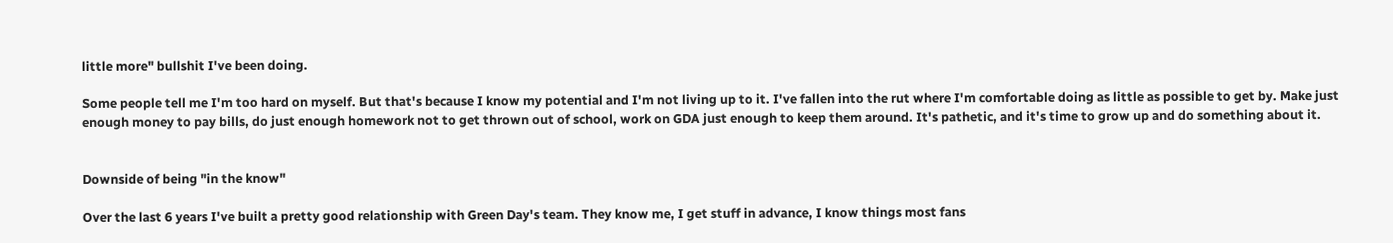little more" bullshit I've been doing.

Some people tell me I'm too hard on myself. But that's because I know my potential and I'm not living up to it. I've fallen into the rut where I'm comfortable doing as little as possible to get by. Make just enough money to pay bills, do just enough homework not to get thrown out of school, work on GDA just enough to keep them around. It's pathetic, and it's time to grow up and do something about it.


Downside of being "in the know"

Over the last 6 years I've built a pretty good relationship with Green Day's team. They know me, I get stuff in advance, I know things most fans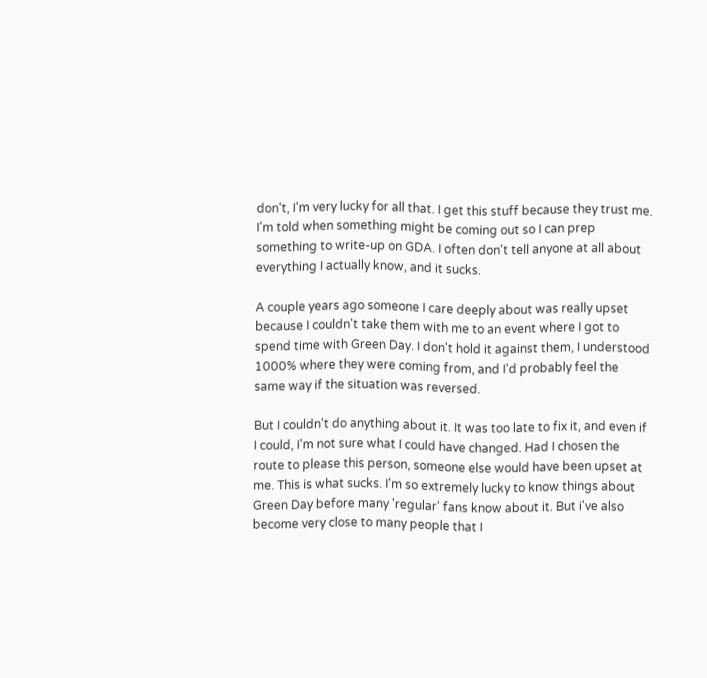don't, I'm very lucky for all that. I get this stuff because they trust me. I'm told when something might be coming out so I can prep something to write-up on GDA. I often don't tell anyone at all about everything I actually know, and it sucks.

A couple years ago someone I care deeply about was really upset because I couldn't take them with me to an event where I got to spend time with Green Day. I don't hold it against them, I understood 1000% where they were coming from, and I'd probably feel the same way if the situation was reversed.

But I couldn't do anything about it. It was too late to fix it, and even if I could, I'm not sure what I could have changed. Had I chosen the route to please this person, someone else would have been upset at me. This is what sucks. I'm so extremely lucky to know things about Green Day before many 'regular' fans know about it. But i've also become very close to many people that I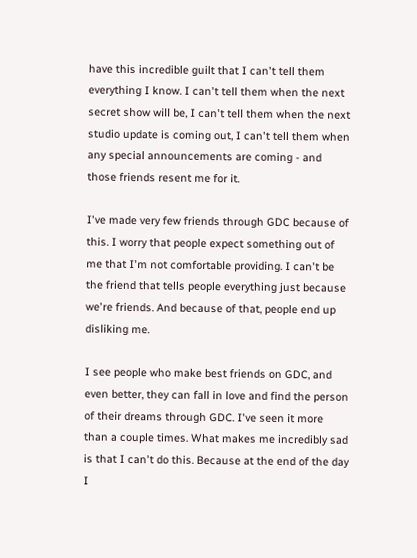have this incredible guilt that I can't tell them everything I know. I can't tell them when the next secret show will be, I can't tell them when the next studio update is coming out, I can't tell them when any special announcements are coming - and those friends resent me for it.

I've made very few friends through GDC because of this. I worry that people expect something out of me that I'm not comfortable providing. I can't be the friend that tells people everything just because we're friends. And because of that, people end up disliking me.

I see people who make best friends on GDC, and even better, they can fall in love and find the person of their dreams through GDC. I've seen it more than a couple times. What makes me incredibly sad is that I can't do this. Because at the end of the day I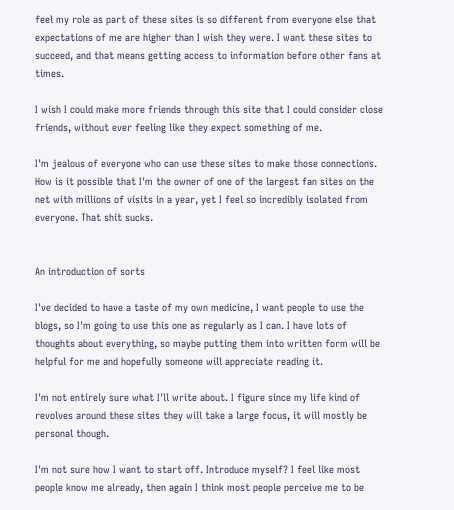feel my role as part of these sites is so different from everyone else that expectations of me are higher than I wish they were. I want these sites to succeed, and that means getting access to information before other fans at times.

I wish I could make more friends through this site that I could consider close friends, without ever feeling like they expect something of me.

I'm jealous of everyone who can use these sites to make those connections. How is it possible that I'm the owner of one of the largest fan sites on the net with millions of visits in a year, yet I feel so incredibly isolated from everyone. That shit sucks.


An introduction of sorts

I've decided to have a taste of my own medicine, I want people to use the blogs, so I'm going to use this one as regularly as I can. I have lots of thoughts about everything, so maybe putting them into written form will be helpful for me and hopefully someone will appreciate reading it.

I'm not entirely sure what I'll write about. I figure since my life kind of revolves around these sites they will take a large focus, it will mostly be personal though.

I'm not sure how I want to start off. Introduce myself? I feel like most people know me already, then again I think most people perceive me to be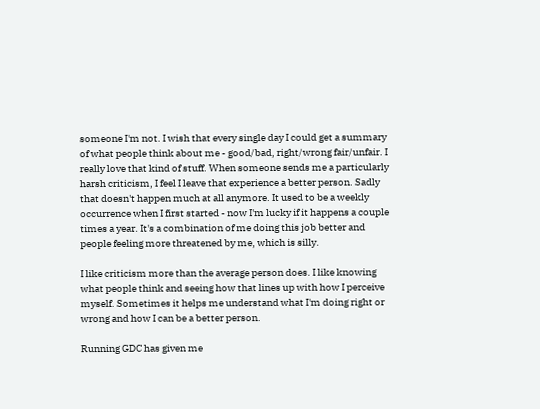someone I'm not. I wish that every single day I could get a summary of what people think about me - good/bad, right/wrong fair/unfair. I really love that kind of stuff. When someone sends me a particularly harsh criticism, I feel I leave that experience a better person. Sadly that doesn't happen much at all anymore. It used to be a weekly occurrence when I first started - now I'm lucky if it happens a couple times a year. It's a combination of me doing this job better and people feeling more threatened by me, which is silly.

I like criticism more than the average person does. I like knowing what people think and seeing how that lines up with how I perceive myself. Sometimes it helps me understand what I'm doing right or wrong and how I can be a better person.

Running GDC has given me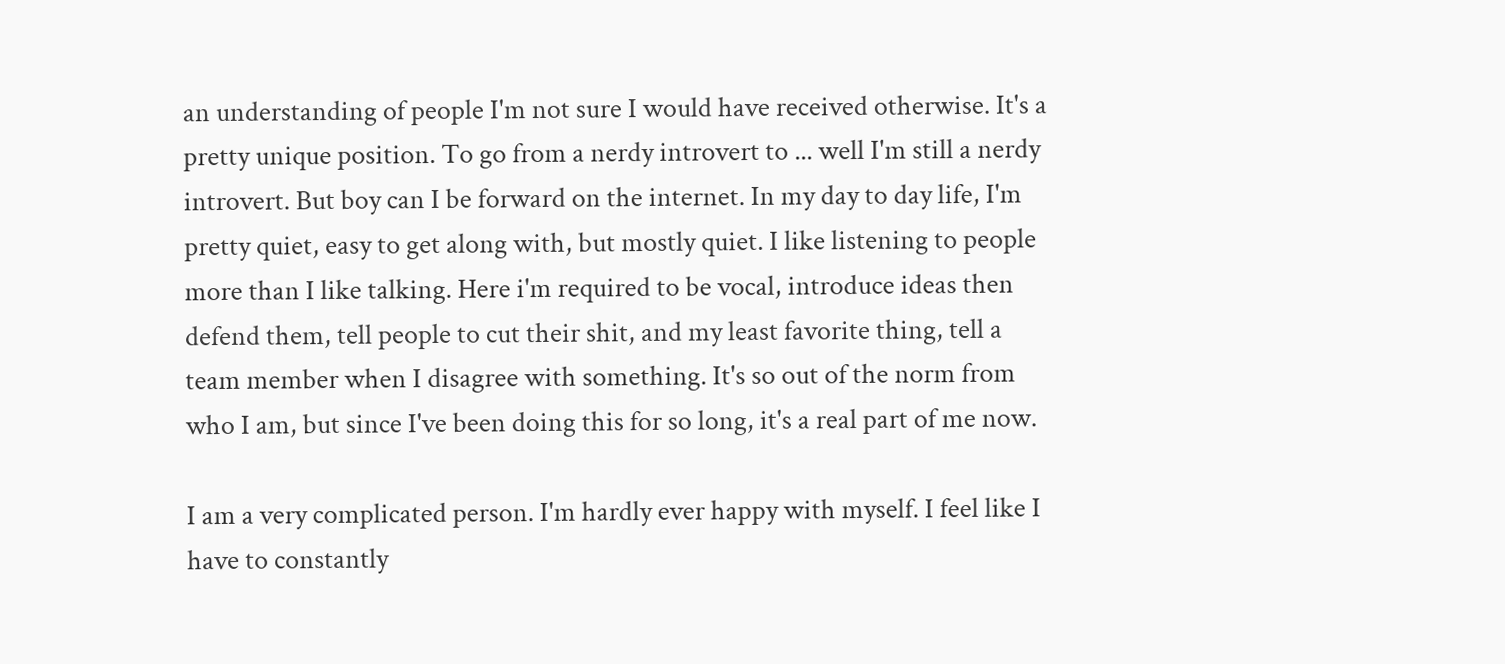an understanding of people I'm not sure I would have received otherwise. It's a pretty unique position. To go from a nerdy introvert to ... well I'm still a nerdy introvert. But boy can I be forward on the internet. In my day to day life, I'm pretty quiet, easy to get along with, but mostly quiet. I like listening to people more than I like talking. Here i'm required to be vocal, introduce ideas then defend them, tell people to cut their shit, and my least favorite thing, tell a team member when I disagree with something. It's so out of the norm from who I am, but since I've been doing this for so long, it's a real part of me now.

I am a very complicated person. I'm hardly ever happy with myself. I feel like I have to constantly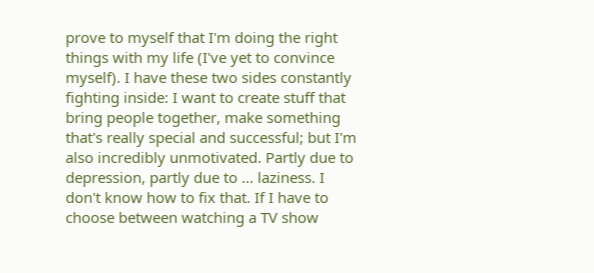prove to myself that I'm doing the right things with my life (I've yet to convince myself). I have these two sides constantly fighting inside: I want to create stuff that bring people together, make something that's really special and successful; but I'm also incredibly unmotivated. Partly due to depression, partly due to ... laziness. I don't know how to fix that. If I have to choose between watching a TV show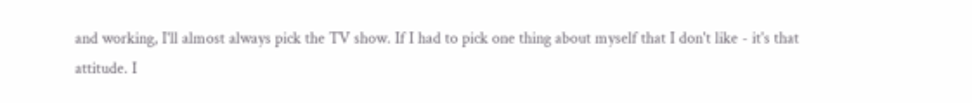and working, I'll almost always pick the TV show. If I had to pick one thing about myself that I don't like - it's that attitude. I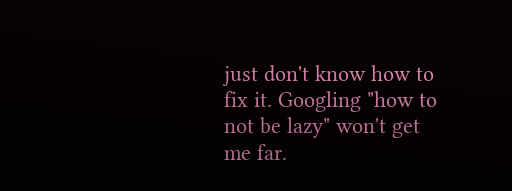just don't know how to fix it. Googling "how to not be lazy" won't get me far.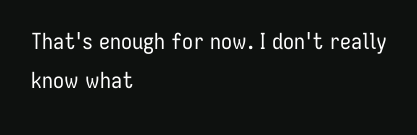That's enough for now. I don't really know what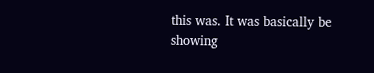this was. It was basically be showing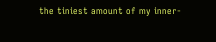the tiniest amount of my inner-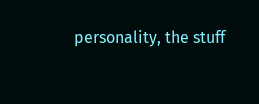personality, the stuff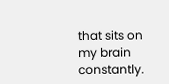that sits on my brain constantly.